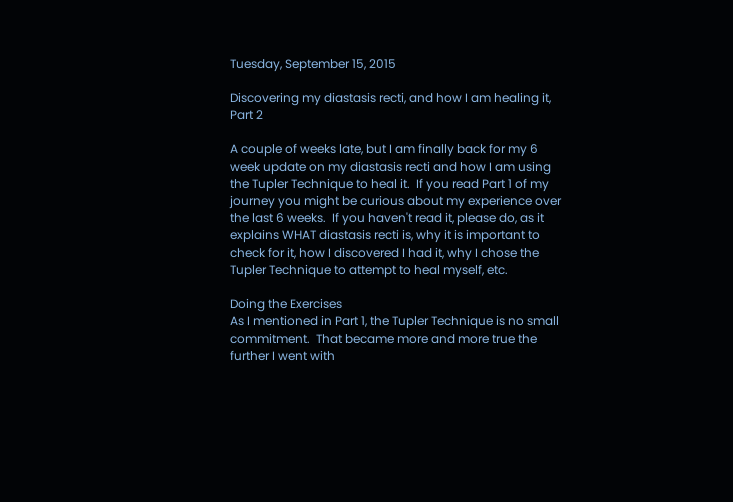Tuesday, September 15, 2015

Discovering my diastasis recti, and how I am healing it, Part 2

A couple of weeks late, but I am finally back for my 6 week update on my diastasis recti and how I am using the Tupler Technique to heal it.  If you read Part 1 of my journey you might be curious about my experience over the last 6 weeks.  If you haven't read it, please do, as it explains WHAT diastasis recti is, why it is important to check for it, how I discovered I had it, why I chose the Tupler Technique to attempt to heal myself, etc.

Doing the Exercises
As I mentioned in Part 1, the Tupler Technique is no small commitment.  That became more and more true the further I went with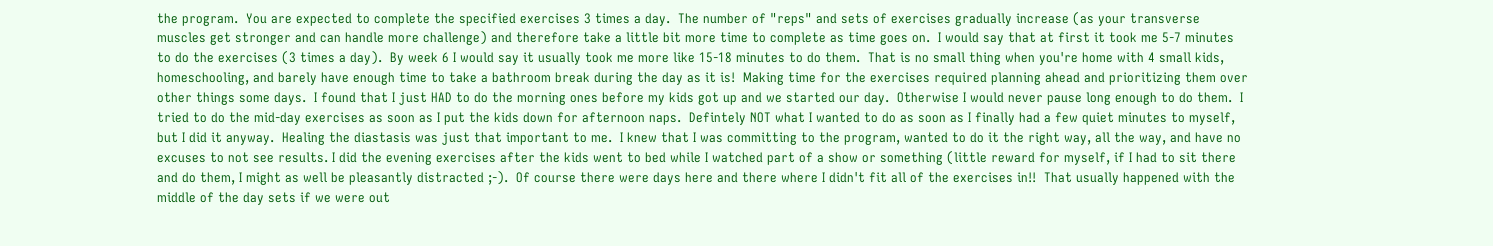the program.  You are expected to complete the specified exercises 3 times a day.  The number of "reps" and sets of exercises gradually increase (as your transverse muscles get stronger and can handle more challenge) and therefore take a little bit more time to complete as time goes on.  I would say that at first it took me 5-7 minutes to do the exercises (3 times a day).  By week 6 I would say it usually took me more like 15-18 minutes to do them.  That is no small thing when you're home with 4 small kids, homeschooling, and barely have enough time to take a bathroom break during the day as it is!  Making time for the exercises required planning ahead and prioritizing them over other things some days.  I found that I just HAD to do the morning ones before my kids got up and we started our day.  Otherwise I would never pause long enough to do them.  I tried to do the mid-day exercises as soon as I put the kids down for afternoon naps.  Defintely NOT what I wanted to do as soon as I finally had a few quiet minutes to myself, but I did it anyway.  Healing the diastasis was just that important to me.  I knew that I was committing to the program, wanted to do it the right way, all the way, and have no excuses to not see results. I did the evening exercises after the kids went to bed while I watched part of a show or something (little reward for myself, if I had to sit there and do them, I might as well be pleasantly distracted ;-).  Of course there were days here and there where I didn't fit all of the exercises in!!  That usually happened with the middle of the day sets if we were out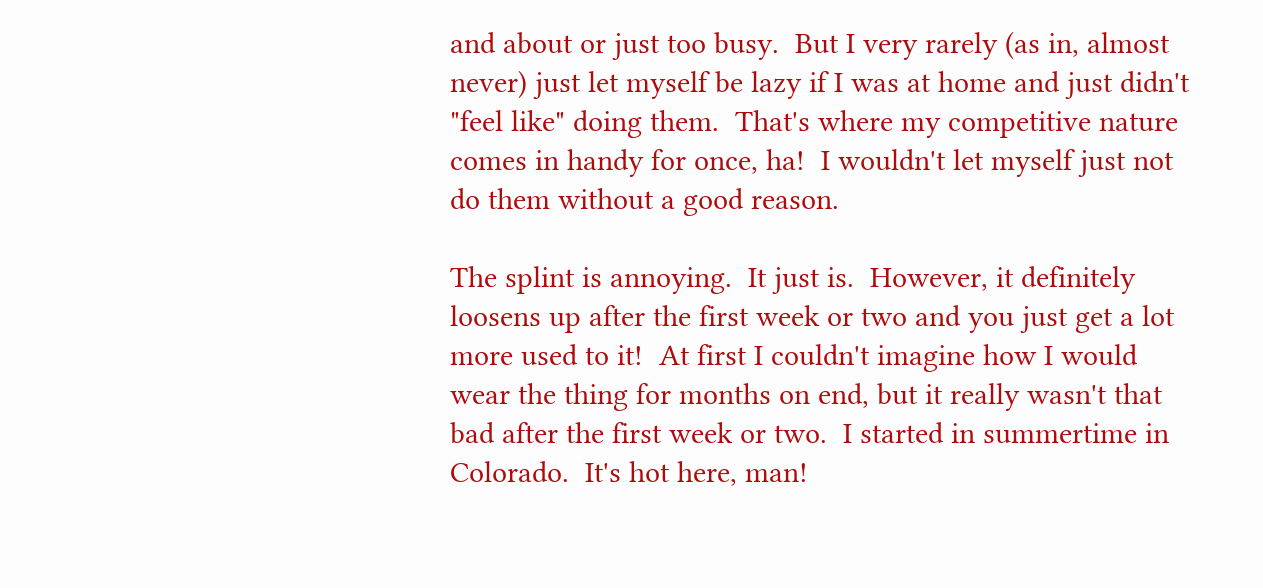and about or just too busy.  But I very rarely (as in, almost never) just let myself be lazy if I was at home and just didn't "feel like" doing them.  That's where my competitive nature comes in handy for once, ha!  I wouldn't let myself just not do them without a good reason.

The splint is annoying.  It just is.  However, it definitely loosens up after the first week or two and you just get a lot more used to it!  At first I couldn't imagine how I would wear the thing for months on end, but it really wasn't that bad after the first week or two.  I started in summertime in Colorado.  It's hot here, man!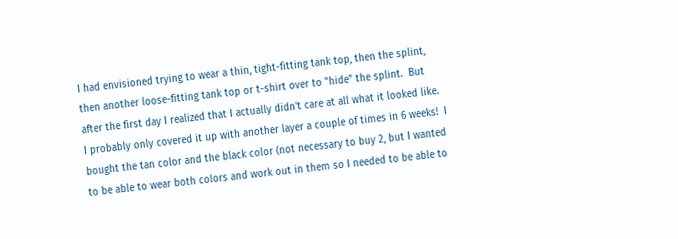I had envisioned trying to wear a thin, tight-fitting tank top, then the splint, then another loose-fitting tank top or t-shirt over to "hide" the splint.  But after the first day I realized that I actually didn't care at all what it looked like.  I probably only covered it up with another layer a couple of times in 6 weeks!  I bought the tan color and the black color (not necessary to buy 2, but I wanted to be able to wear both colors and work out in them so I needed to be able to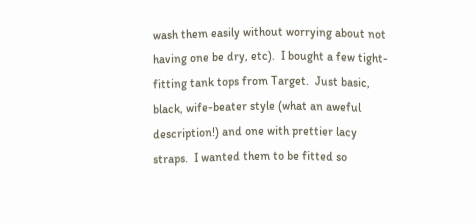wash them easily without worrying about not having one be dry, etc).  I bought a few tight-fitting tank tops from Target.  Just basic, black, wife-beater style (what an aweful description!) and one with prettier lacy straps.  I wanted them to be fitted so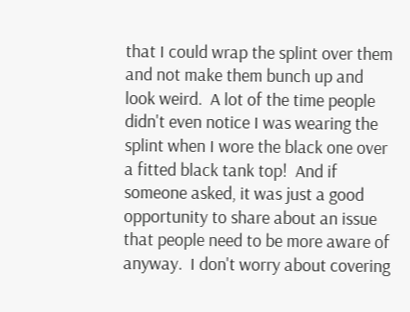that I could wrap the splint over them and not make them bunch up and look weird.  A lot of the time people didn't even notice I was wearing the splint when I wore the black one over a fitted black tank top!  And if someone asked, it was just a good opportunity to share about an issue that people need to be more aware of anyway.  I don't worry about covering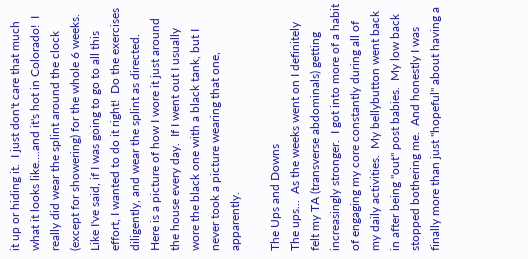it up or hiding it.  I just don't care that much what it looks like....and it's hot in Colorado!  I really did wear the splint around the clock (except for showering) for the whole 6 weeks.  Like I've said, if I was going to go to all this effort, I wanted to do it right!  Do the exercises diligently, and wear the splint as directed.  Here is a picture of how I wore it just around the house every day.  If I went out I usually wore the black one with a black tank, but I never took a picture wearing that one, apparently.

The Ups and Downs
The ups...  As the weeks went on I definitely felt my TA (transverse abdominals) getting increasingly stronger.  I got into more of a habit of engaging my core constantly during all of my daily activities.  My bellybutton went back in after being "out" post babies.  My low back stopped bothering me.  And honestly I was finally more than just "hopeful" about having a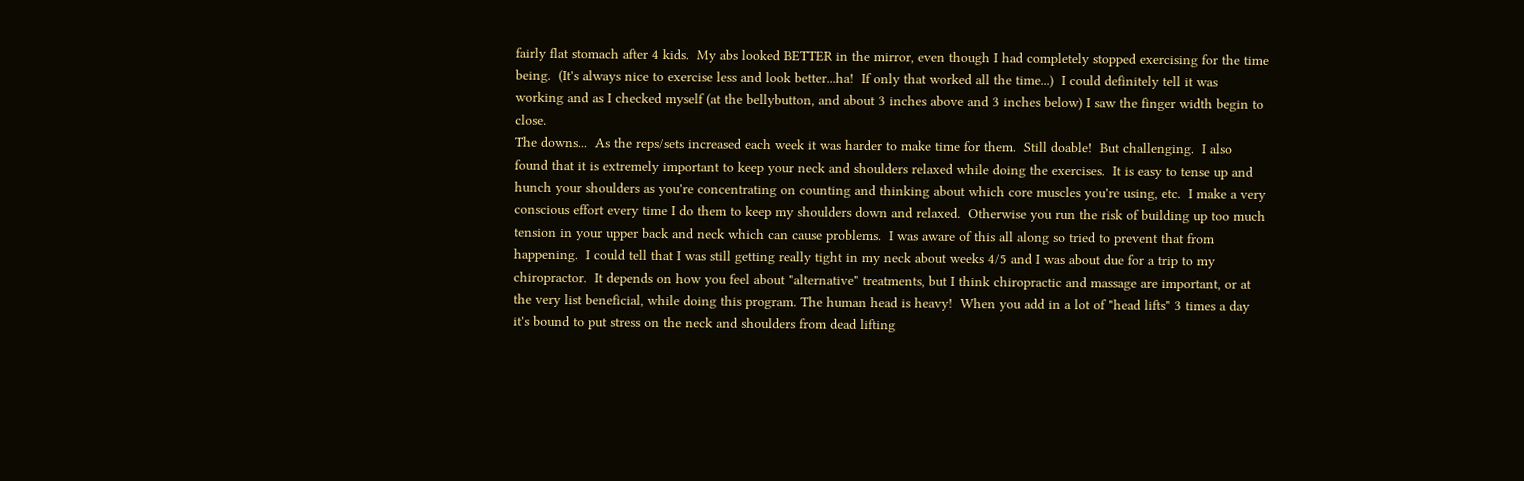fairly flat stomach after 4 kids.  My abs looked BETTER in the mirror, even though I had completely stopped exercising for the time being.  (It's always nice to exercise less and look better...ha!  If only that worked all the time...)  I could definitely tell it was working and as I checked myself (at the bellybutton, and about 3 inches above and 3 inches below) I saw the finger width begin to close.
The downs...  As the reps/sets increased each week it was harder to make time for them.  Still doable!  But challenging.  I also found that it is extremely important to keep your neck and shoulders relaxed while doing the exercises.  It is easy to tense up and hunch your shoulders as you're concentrating on counting and thinking about which core muscles you're using, etc.  I make a very conscious effort every time I do them to keep my shoulders down and relaxed.  Otherwise you run the risk of building up too much tension in your upper back and neck which can cause problems.  I was aware of this all along so tried to prevent that from happening.  I could tell that I was still getting really tight in my neck about weeks 4/5 and I was about due for a trip to my chiropractor.  It depends on how you feel about "alternative" treatments, but I think chiropractic and massage are important, or at the very list beneficial, while doing this program. The human head is heavy!  When you add in a lot of "head lifts" 3 times a day it's bound to put stress on the neck and shoulders from dead lifting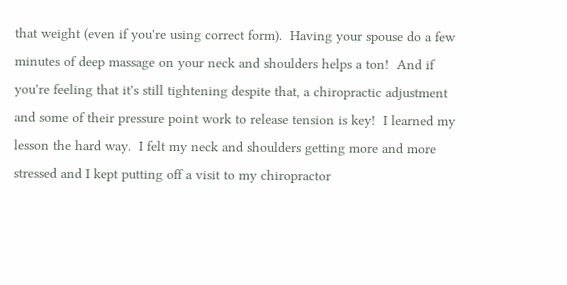that weight (even if you're using correct form).  Having your spouse do a few minutes of deep massage on your neck and shoulders helps a ton!  And if you're feeling that it's still tightening despite that, a chiropractic adjustment and some of their pressure point work to release tension is key!  I learned my lesson the hard way.  I felt my neck and shoulders getting more and more stressed and I kept putting off a visit to my chiropractor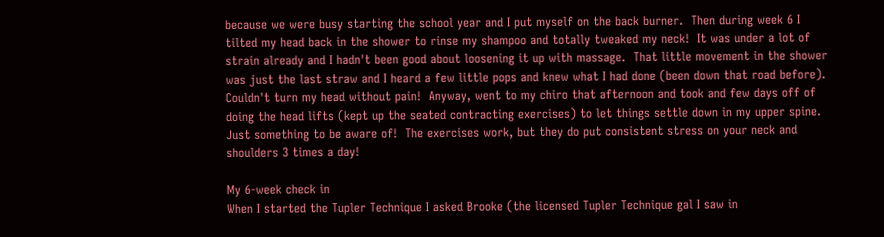because we were busy starting the school year and I put myself on the back burner.  Then during week 6 I tilted my head back in the shower to rinse my shampoo and totally tweaked my neck!  It was under a lot of strain already and I hadn't been good about loosening it up with massage.  That little movement in the shower was just the last straw and I heard a few little pops and knew what I had done (been down that road before).  Couldn't turn my head without pain!  Anyway, went to my chiro that afternoon and took and few days off of doing the head lifts (kept up the seated contracting exercises) to let things settle down in my upper spine.  Just something to be aware of!  The exercises work, but they do put consistent stress on your neck and shoulders 3 times a day!

My 6-week check in
When I started the Tupler Technique I asked Brooke (the licensed Tupler Technique gal I saw in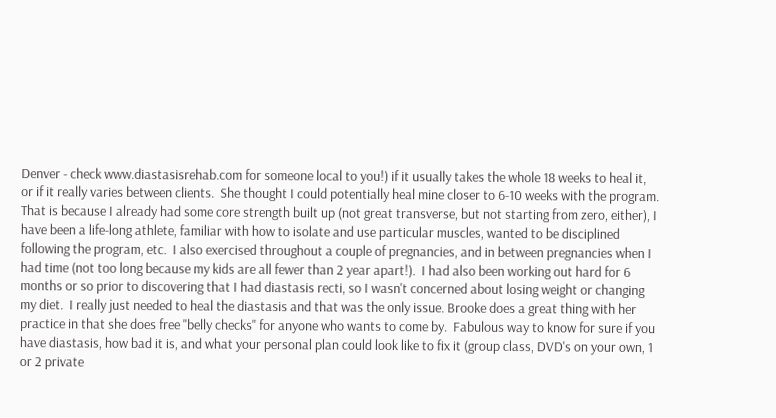Denver - check www.diastasisrehab.com for someone local to you!) if it usually takes the whole 18 weeks to heal it, or if it really varies between clients.  She thought I could potentially heal mine closer to 6-10 weeks with the program.  That is because I already had some core strength built up (not great transverse, but not starting from zero, either), I have been a life-long athlete, familiar with how to isolate and use particular muscles, wanted to be disciplined following the program, etc.  I also exercised throughout a couple of pregnancies, and in between pregnancies when I had time (not too long because my kids are all fewer than 2 year apart!).  I had also been working out hard for 6 months or so prior to discovering that I had diastasis recti, so I wasn't concerned about losing weight or changing my diet.  I really just needed to heal the diastasis and that was the only issue. Brooke does a great thing with her practice in that she does free "belly checks" for anyone who wants to come by.  Fabulous way to know for sure if you have diastasis, how bad it is, and what your personal plan could look like to fix it (group class, DVD's on your own, 1 or 2 private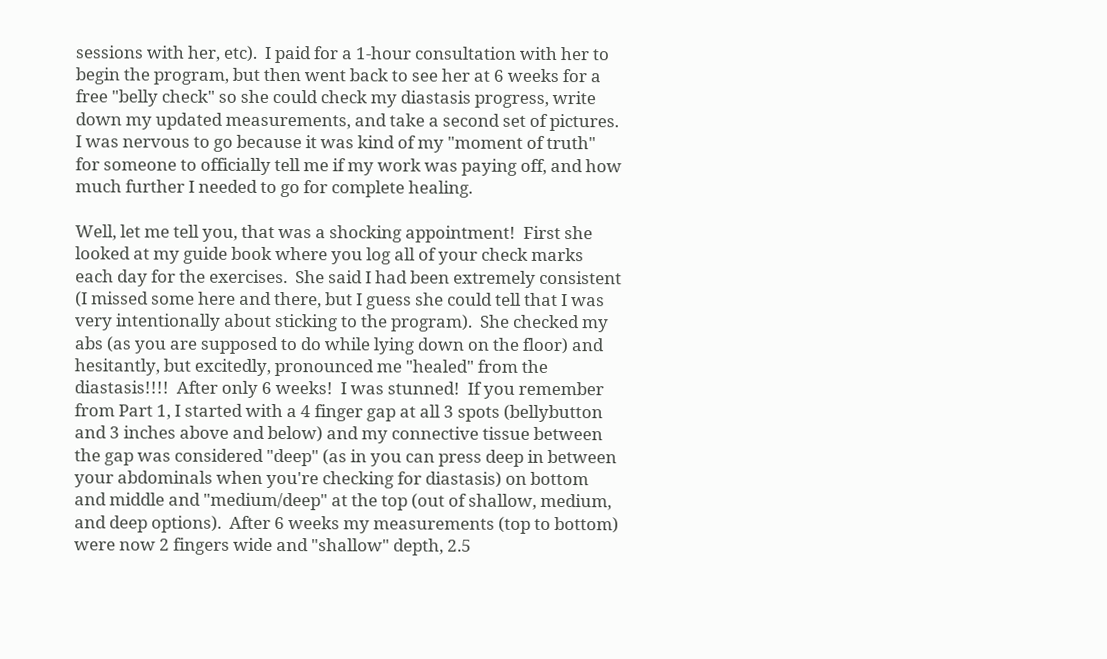sessions with her, etc).  I paid for a 1-hour consultation with her to begin the program, but then went back to see her at 6 weeks for a free "belly check" so she could check my diastasis progress, write down my updated measurements, and take a second set of pictures.  I was nervous to go because it was kind of my "moment of truth" for someone to officially tell me if my work was paying off, and how much further I needed to go for complete healing.

Well, let me tell you, that was a shocking appointment!  First she looked at my guide book where you log all of your check marks each day for the exercises.  She said I had been extremely consistent (I missed some here and there, but I guess she could tell that I was very intentionally about sticking to the program).  She checked my abs (as you are supposed to do while lying down on the floor) and hesitantly, but excitedly, pronounced me "healed" from the diastasis!!!!  After only 6 weeks!  I was stunned!  If you remember from Part 1, I started with a 4 finger gap at all 3 spots (bellybutton and 3 inches above and below) and my connective tissue between the gap was considered "deep" (as in you can press deep in between your abdominals when you're checking for diastasis) on bottom and middle and "medium/deep" at the top (out of shallow, medium, and deep options).  After 6 weeks my measurements (top to bottom) were now 2 fingers wide and "shallow" depth, 2.5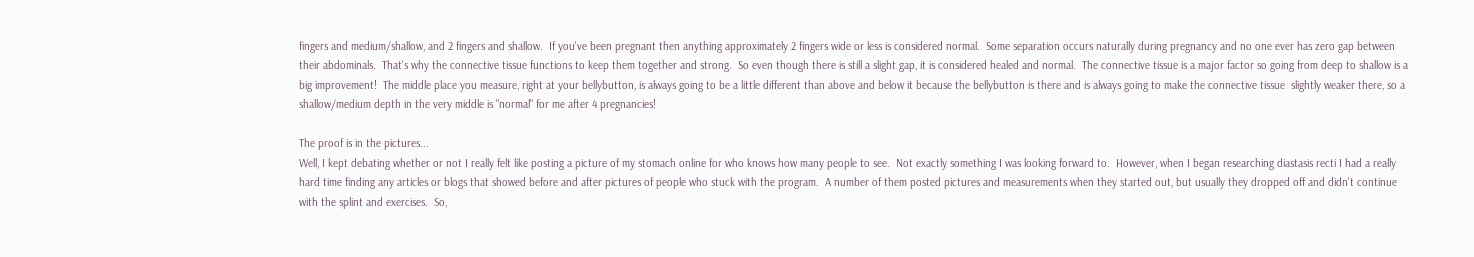fingers and medium/shallow, and 2 fingers and shallow.  If you've been pregnant then anything approximately 2 fingers wide or less is considered normal.  Some separation occurs naturally during pregnancy and no one ever has zero gap between their abdominals.  That's why the connective tissue functions to keep them together and strong.  So even though there is still a slight gap, it is considered healed and normal.  The connective tissue is a major factor so going from deep to shallow is a big improvement!  The middle place you measure, right at your bellybutton, is always going to be a little different than above and below it because the bellybutton is there and is always going to make the connective tissue  slightly weaker there, so a shallow/medium depth in the very middle is "normal" for me after 4 pregnancies!

The proof is in the pictures...
Well, I kept debating whether or not I really felt like posting a picture of my stomach online for who knows how many people to see.  Not exactly something I was looking forward to.  However, when I began researching diastasis recti I had a really hard time finding any articles or blogs that showed before and after pictures of people who stuck with the program.  A number of them posted pictures and measurements when they started out, but usually they dropped off and didn't continue with the splint and exercises.  So,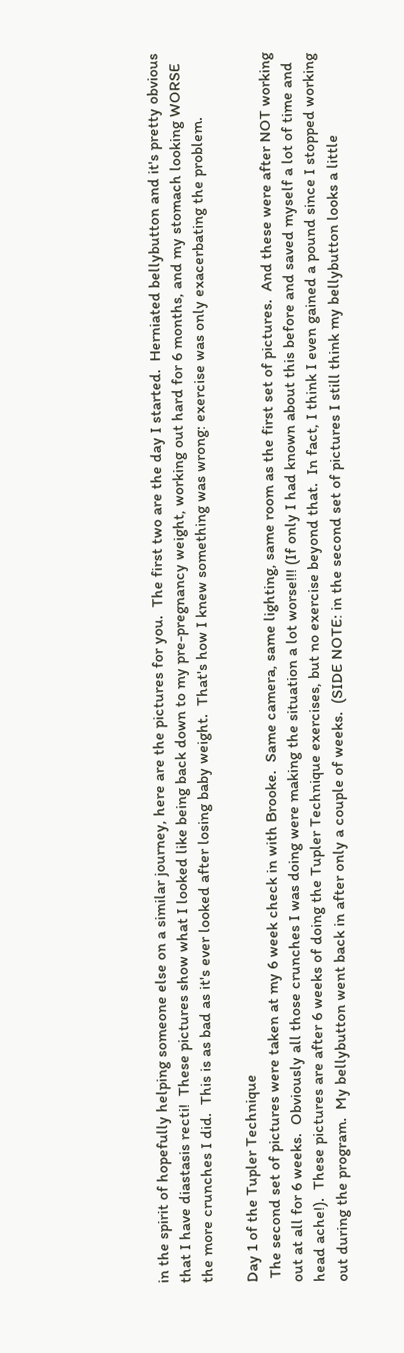in the spirit of hopefully helping someone else on a similar journey, here are the pictures for you.  The first two are the day I started.  Herniated bellybutton and it's pretty obvious that I have diastasis recti!  These pictures show what I looked like being back down to my pre-pregnancy weight, working out hard for 6 months, and my stomach looking WORSE the more crunches I did.  This is as bad as it's ever looked after losing baby weight.  That's how I knew something was wrong: exercise was only exacerbating the problem.

Day 1 of the Tupler Technique
 The second set of pictures were taken at my 6 week check in with Brooke.  Same camera, same lighting, same room as the first set of pictures.  And these were after NOT working out at all for 6 weeks.  Obviously all those crunches I was doing were making the situation a lot worse!!! (If only I had known about this before and saved myself a lot of time and head ache!).  These pictures are after 6 weeks of doing the Tupler Technique exercises, but no exercise beyond that.  In fact, I think I even gained a pound since I stopped working out during the program.  My bellybutton went back in after only a couple of weeks.  (SIDE NOTE: in the second set of pictures I still think my bellybutton looks a little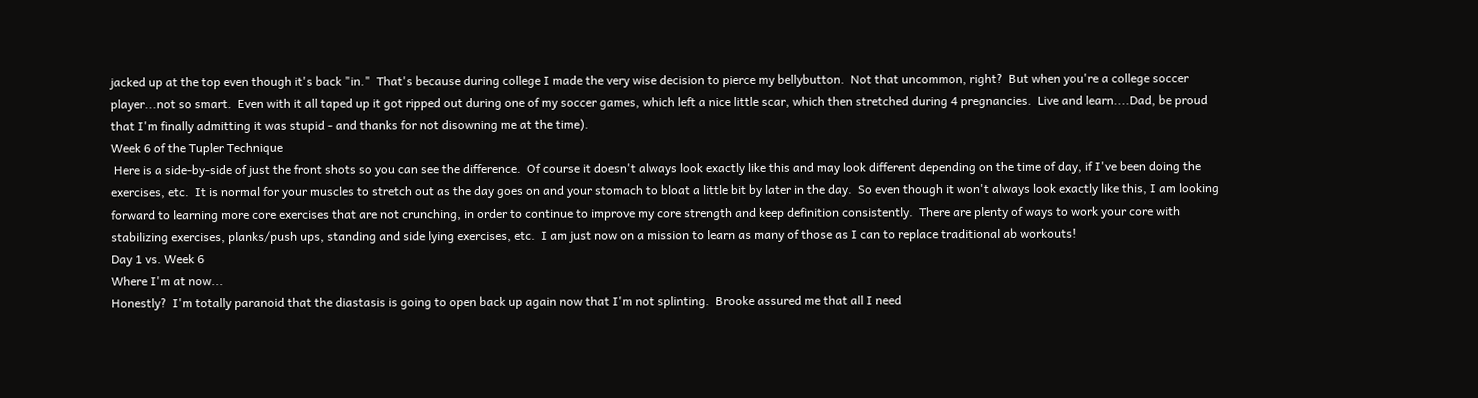jacked up at the top even though it's back "in."  That's because during college I made the very wise decision to pierce my bellybutton.  Not that uncommon, right?  But when you're a college soccer player...not so smart.  Even with it all taped up it got ripped out during one of my soccer games, which left a nice little scar, which then stretched during 4 pregnancies.  Live and learn....Dad, be proud that I'm finally admitting it was stupid - and thanks for not disowning me at the time).
Week 6 of the Tupler Technique
 Here is a side-by-side of just the front shots so you can see the difference.  Of course it doesn't always look exactly like this and may look different depending on the time of day, if I've been doing the exercises, etc.  It is normal for your muscles to stretch out as the day goes on and your stomach to bloat a little bit by later in the day.  So even though it won't always look exactly like this, I am looking forward to learning more core exercises that are not crunching, in order to continue to improve my core strength and keep definition consistently.  There are plenty of ways to work your core with stabilizing exercises, planks/push ups, standing and side lying exercises, etc.  I am just now on a mission to learn as many of those as I can to replace traditional ab workouts!
Day 1 vs. Week 6
Where I'm at now...
Honestly?  I'm totally paranoid that the diastasis is going to open back up again now that I'm not splinting.  Brooke assured me that all I need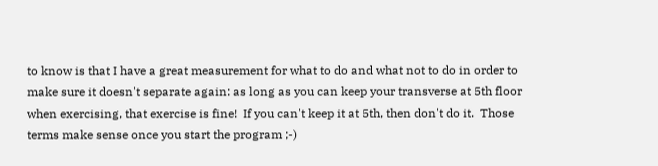to know is that I have a great measurement for what to do and what not to do in order to make sure it doesn't separate again: as long as you can keep your transverse at 5th floor when exercising, that exercise is fine!  If you can't keep it at 5th, then don't do it.  Those terms make sense once you start the program ;-)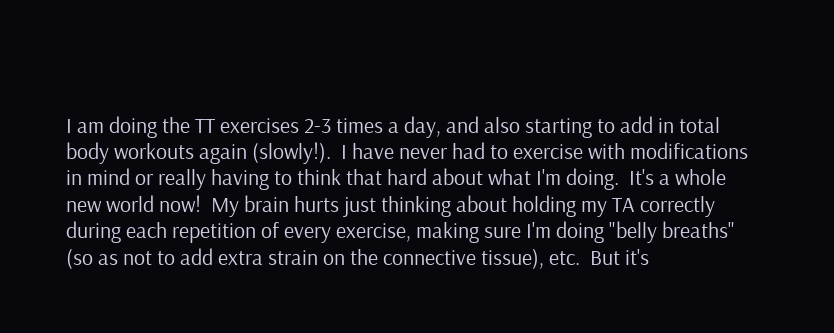I am doing the TT exercises 2-3 times a day, and also starting to add in total body workouts again (slowly!).  I have never had to exercise with modifications in mind or really having to think that hard about what I'm doing.  It's a whole new world now!  My brain hurts just thinking about holding my TA correctly during each repetition of every exercise, making sure I'm doing "belly breaths" (so as not to add extra strain on the connective tissue), etc.  But it's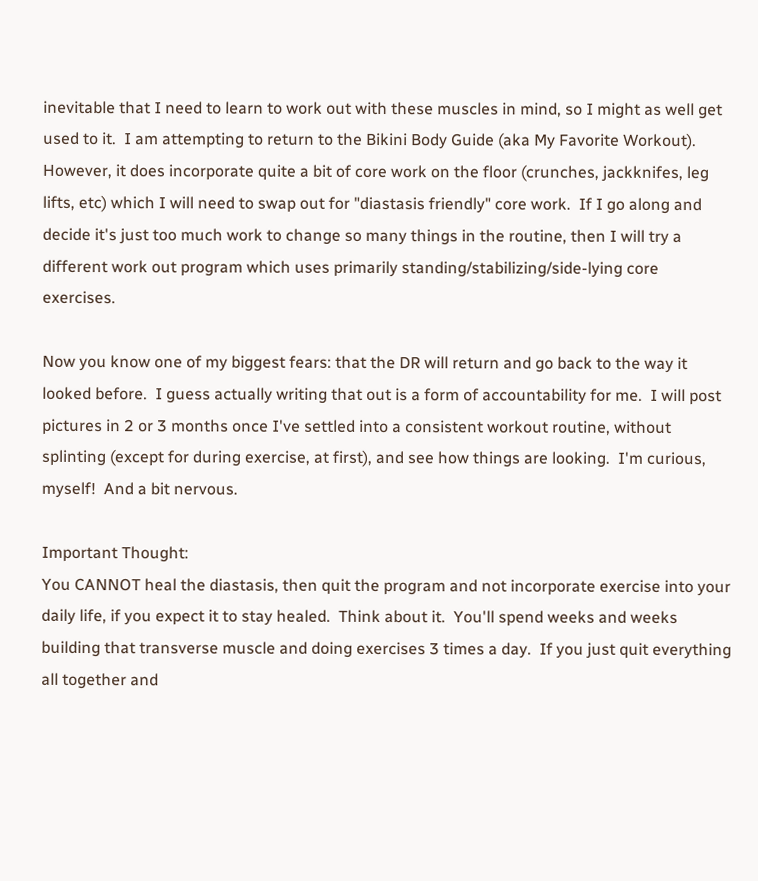inevitable that I need to learn to work out with these muscles in mind, so I might as well get used to it.  I am attempting to return to the Bikini Body Guide (aka My Favorite Workout).  However, it does incorporate quite a bit of core work on the floor (crunches, jackknifes, leg lifts, etc) which I will need to swap out for "diastasis friendly" core work.  If I go along and decide it's just too much work to change so many things in the routine, then I will try a different work out program which uses primarily standing/stabilizing/side-lying core exercises.

Now you know one of my biggest fears: that the DR will return and go back to the way it looked before.  I guess actually writing that out is a form of accountability for me.  I will post pictures in 2 or 3 months once I've settled into a consistent workout routine, without splinting (except for during exercise, at first), and see how things are looking.  I'm curious, myself!  And a bit nervous.

Important Thought:
You CANNOT heal the diastasis, then quit the program and not incorporate exercise into your daily life, if you expect it to stay healed.  Think about it.  You'll spend weeks and weeks building that transverse muscle and doing exercises 3 times a day.  If you just quit everything all together and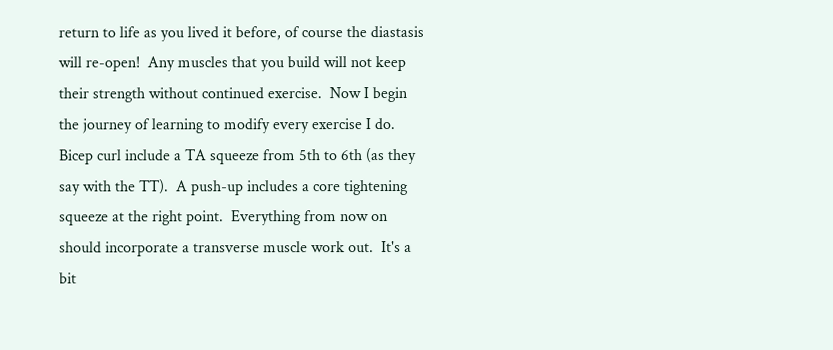return to life as you lived it before, of course the diastasis will re-open!  Any muscles that you build will not keep their strength without continued exercise.  Now I begin the journey of learning to modify every exercise I do.  Bicep curl include a TA squeeze from 5th to 6th (as they say with the TT).  A push-up includes a core tightening squeeze at the right point.  Everything from now on should incorporate a transverse muscle work out.  It's a bit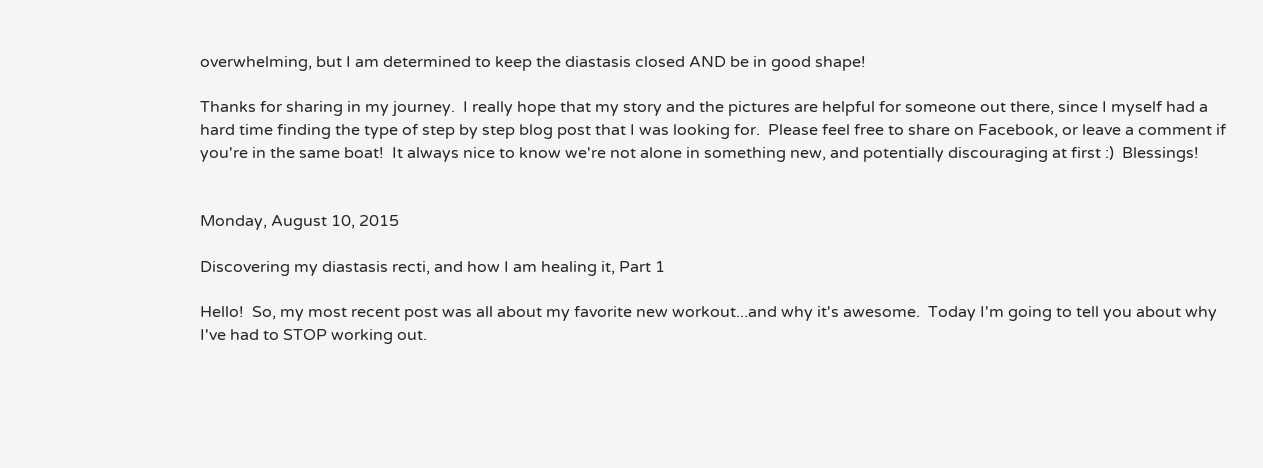overwhelming, but I am determined to keep the diastasis closed AND be in good shape!

Thanks for sharing in my journey.  I really hope that my story and the pictures are helpful for someone out there, since I myself had a hard time finding the type of step by step blog post that I was looking for.  Please feel free to share on Facebook, or leave a comment if you're in the same boat!  It always nice to know we're not alone in something new, and potentially discouraging at first :)  Blessings!


Monday, August 10, 2015

Discovering my diastasis recti, and how I am healing it, Part 1

Hello!  So, my most recent post was all about my favorite new workout...and why it's awesome.  Today I'm going to tell you about why I've had to STOP working out.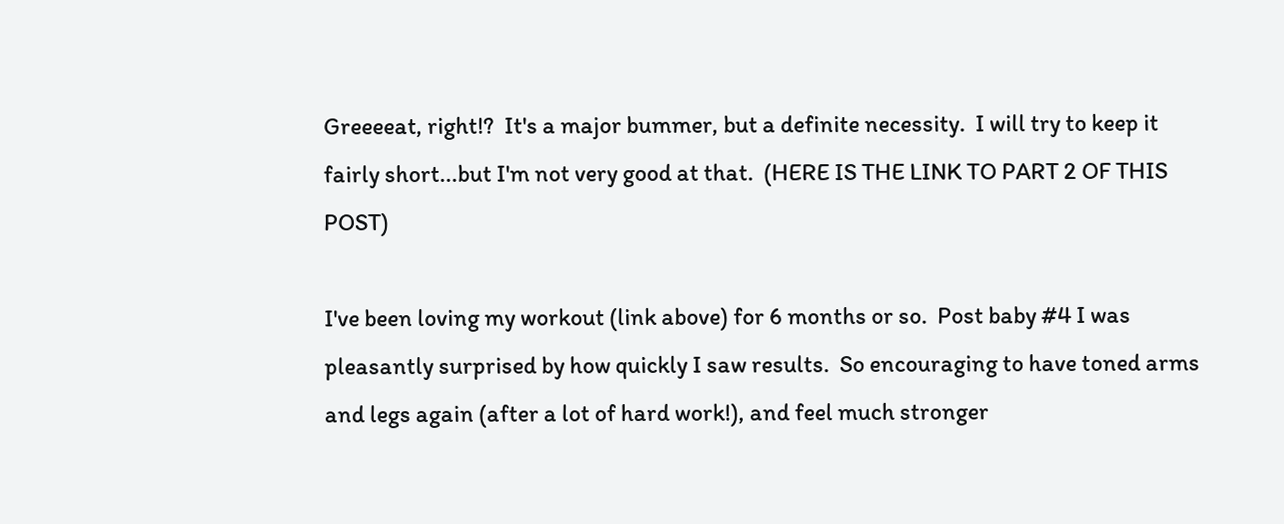Greeeeat, right!?  It's a major bummer, but a definite necessity.  I will try to keep it fairly short...but I'm not very good at that.  (HERE IS THE LINK TO PART 2 OF THIS POST)

I've been loving my workout (link above) for 6 months or so.  Post baby #4 I was pleasantly surprised by how quickly I saw results.  So encouraging to have toned arms and legs again (after a lot of hard work!), and feel much stronger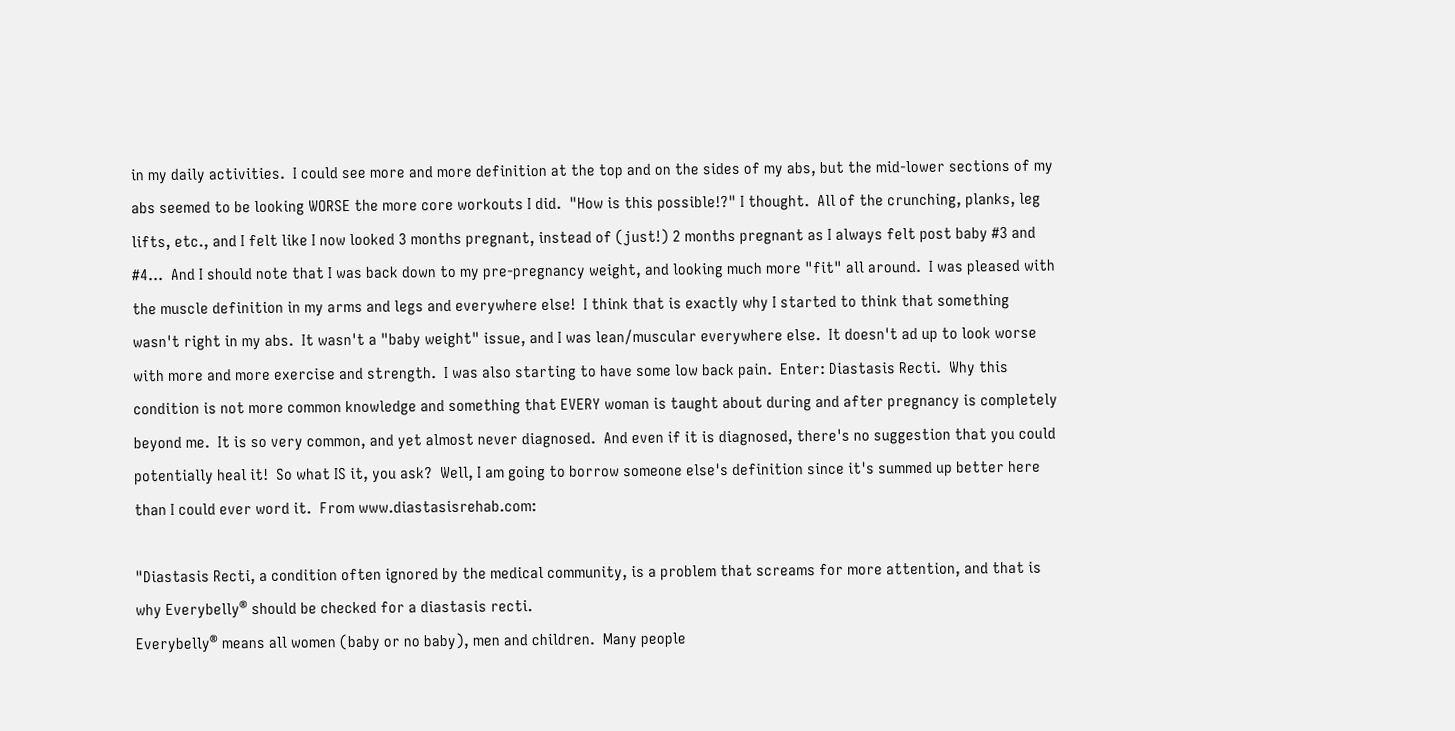in my daily activities.  I could see more and more definition at the top and on the sides of my abs, but the mid-lower sections of my abs seemed to be looking WORSE the more core workouts I did.  "How is this possible!?" I thought.  All of the crunching, planks, leg lifts, etc., and I felt like I now looked 3 months pregnant, instead of (just!) 2 months pregnant as I always felt post baby #3 and #4...  And I should note that I was back down to my pre-pregnancy weight, and looking much more "fit" all around.  I was pleased with the muscle definition in my arms and legs and everywhere else!  I think that is exactly why I started to think that something wasn't right in my abs.  It wasn't a "baby weight" issue, and I was lean/muscular everywhere else.  It doesn't ad up to look worse with more and more exercise and strength.  I was also starting to have some low back pain.  Enter: Diastasis Recti.  Why this condition is not more common knowledge and something that EVERY woman is taught about during and after pregnancy is completely beyond me.  It is so very common, and yet almost never diagnosed.  And even if it is diagnosed, there's no suggestion that you could potentially heal it!  So what IS it, you ask?  Well, I am going to borrow someone else's definition since it's summed up better here than I could ever word it.  From www.diastasisrehab.com:

"Diastasis Recti, a condition often ignored by the medical community, is a problem that screams for more attention, and that is why Everybelly® should be checked for a diastasis recti.
Everybelly® means all women (baby or no baby), men and children.  Many people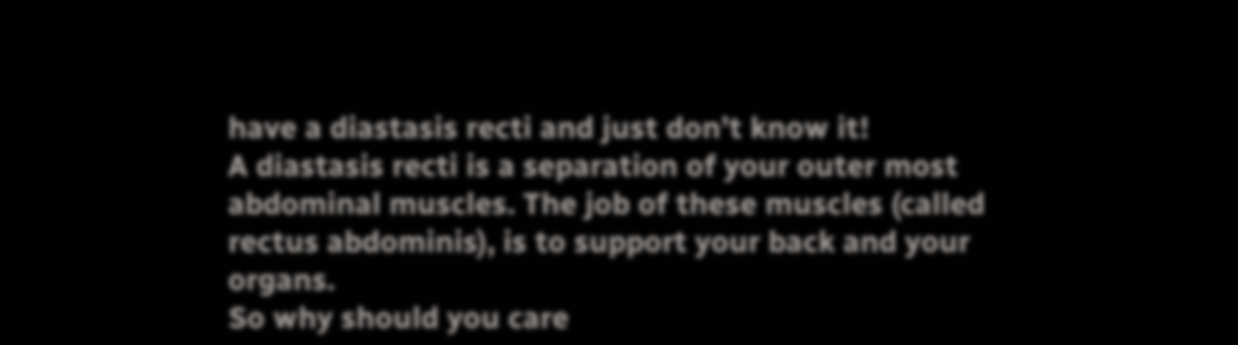have a diastasis recti and just don’t know it!
A diastasis recti is a separation of your outer most abdominal muscles. The job of these muscles (called rectus abdominis), is to support your back and your organs.
So why should you care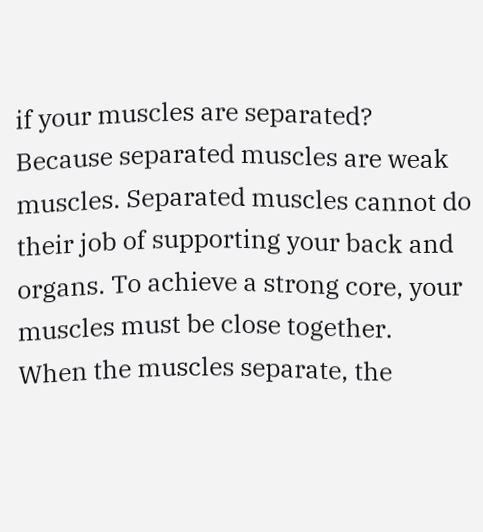if your muscles are separated? Because separated muscles are weak muscles. Separated muscles cannot do their job of supporting your back and organs. To achieve a strong core, your muscles must be close together.
When the muscles separate, the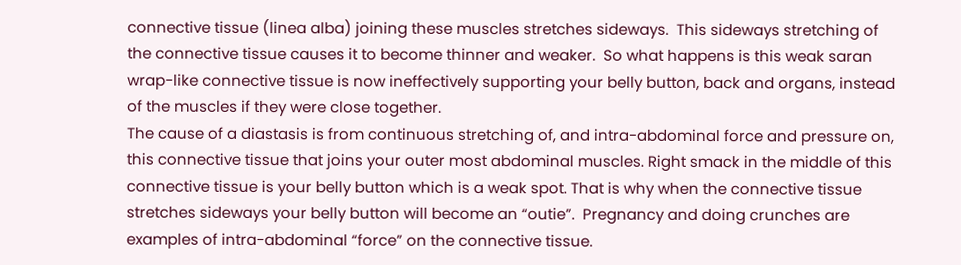connective tissue (linea alba) joining these muscles stretches sideways.  This sideways stretching of the connective tissue causes it to become thinner and weaker.  So what happens is this weak saran wrap-like connective tissue is now ineffectively supporting your belly button, back and organs, instead of the muscles if they were close together.
The cause of a diastasis is from continuous stretching of, and intra-abdominal force and pressure on, this connective tissue that joins your outer most abdominal muscles. Right smack in the middle of this connective tissue is your belly button which is a weak spot. That is why when the connective tissue stretches sideways your belly button will become an “outie”.  Pregnancy and doing crunches are examples of intra-abdominal “force” on the connective tissue.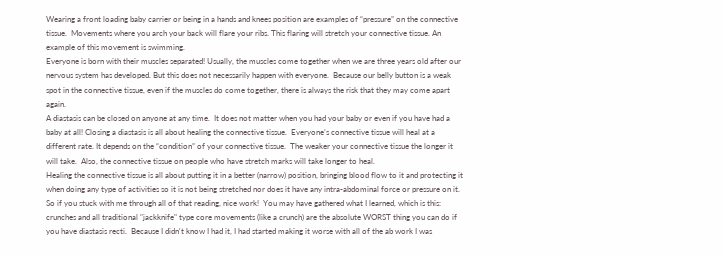Wearing a front loading baby carrier or being in a hands and knees position are examples of “pressure” on the connective tissue.  Movements where you arch your back will flare your ribs. This flaring will stretch your connective tissue. An example of this movement is swimming.
Everyone is born with their muscles separated! Usually, the muscles come together when we are three years old after our nervous system has developed. But this does not necessarily happen with everyone.  Because our belly button is a weak spot in the connective tissue, even if the muscles do come together, there is always the risk that they may come apart again.
A diastasis can be closed on anyone at any time.  It does not matter when you had your baby or even if you have had a baby at all! Closing a diastasis is all about healing the connective tissue.  Everyone’s connective tissue will heal at a different rate. It depends on the “condition” of your connective tissue.  The weaker your connective tissue the longer it will take.  Also, the connective tissue on people who have stretch marks will take longer to heal.
Healing the connective tissue is all about putting it in a better (narrow) position, bringing blood flow to it and protecting it when doing any type of activities so it is not being stretched nor does it have any intra-abdominal force or pressure on it.
So if you stuck with me through all of that reading, nice work!  You may have gathered what I learned, which is this: crunches and all traditional "jackknife" type core movements (like a crunch) are the absolute WORST thing you can do if you have diastasis recti.  Because I didn't know I had it, I had started making it worse with all of the ab work I was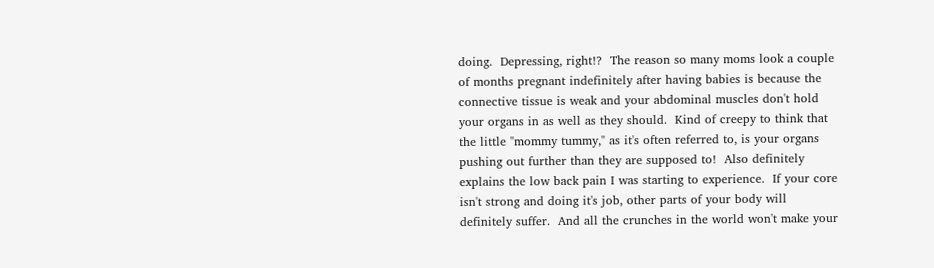doing.  Depressing, right!?  The reason so many moms look a couple of months pregnant indefinitely after having babies is because the connective tissue is weak and your abdominal muscles don't hold your organs in as well as they should.  Kind of creepy to think that the little "mommy tummy," as it's often referred to, is your organs pushing out further than they are supposed to!  Also definitely explains the low back pain I was starting to experience.  If your core isn't strong and doing it's job, other parts of your body will definitely suffer.  And all the crunches in the world won't make your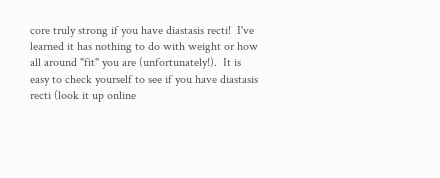core truly strong if you have diastasis recti!  I've learned it has nothing to do with weight or how all around "fit" you are (unfortunately!).  It is easy to check yourself to see if you have diastasis recti (look it up online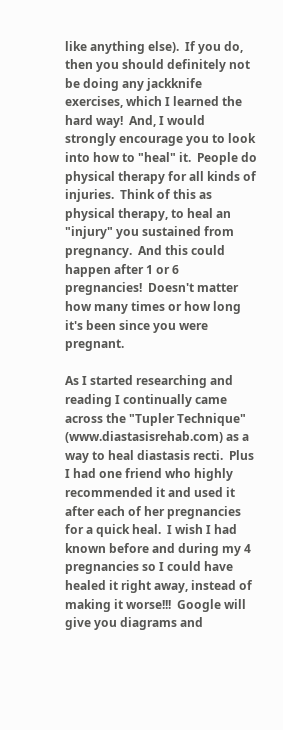like anything else).  If you do, then you should definitely not be doing any jackknife exercises, which I learned the hard way!  And, I would strongly encourage you to look into how to "heal" it.  People do physical therapy for all kinds of injuries.  Think of this as physical therapy, to heal an "injury" you sustained from pregnancy.  And this could happen after 1 or 6 pregnancies!  Doesn't matter how many times or how long it's been since you were pregnant.

As I started researching and reading I continually came across the "Tupler Technique" (www.diastasisrehab.com) as a way to heal diastasis recti.  Plus I had one friend who highly recommended it and used it after each of her pregnancies for a quick heal.  I wish I had known before and during my 4 pregnancies so I could have healed it right away, instead of making it worse!!!  Google will give you diagrams and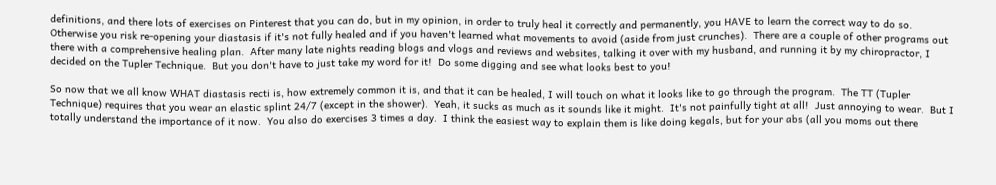definitions, and there lots of exercises on Pinterest that you can do, but in my opinion, in order to truly heal it correctly and permanently, you HAVE to learn the correct way to do so.  Otherwise you risk re-opening your diastasis if it's not fully healed and if you haven't learned what movements to avoid (aside from just crunches).  There are a couple of other programs out there with a comprehensive healing plan.  After many late nights reading blogs and vlogs and reviews and websites, talking it over with my husband, and running it by my chiropractor, I decided on the Tupler Technique.  But you don't have to just take my word for it!  Do some digging and see what looks best to you!

So now that we all know WHAT diastasis recti is, how extremely common it is, and that it can be healed, I will touch on what it looks like to go through the program.  The TT (Tupler Technique) requires that you wear an elastic splint 24/7 (except in the shower).  Yeah, it sucks as much as it sounds like it might.  It's not painfully tight at all!  Just annoying to wear.  But I totally understand the importance of it now.  You also do exercises 3 times a day.  I think the easiest way to explain them is like doing kegals, but for your abs (all you moms out there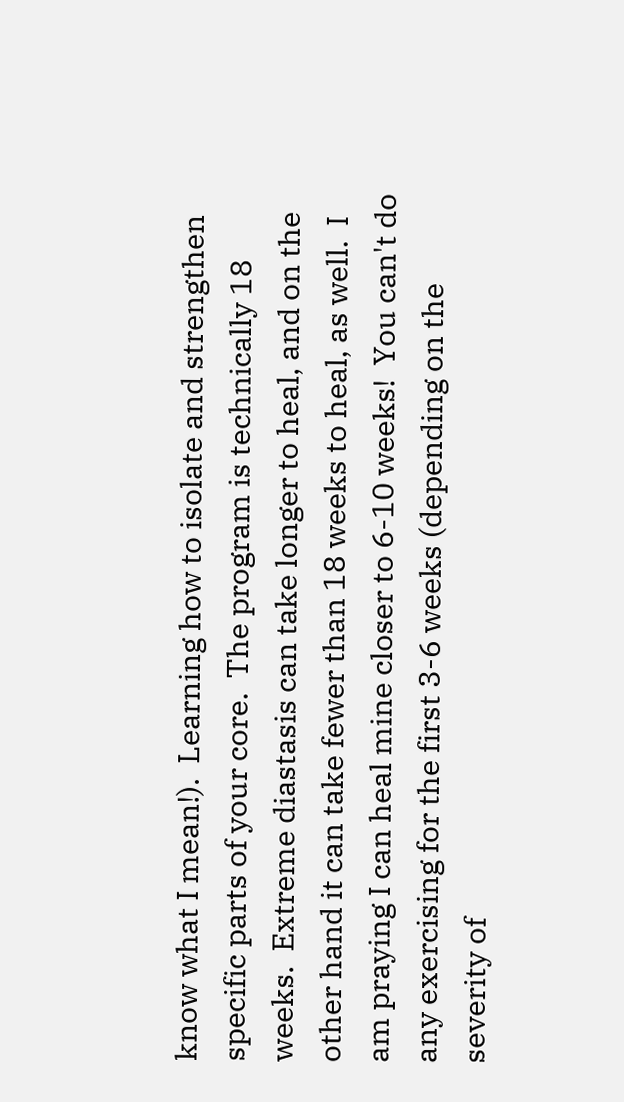know what I mean!).  Learning how to isolate and strengthen specific parts of your core.  The program is technically 18 weeks.  Extreme diastasis can take longer to heal, and on the other hand it can take fewer than 18 weeks to heal, as well.  I am praying I can heal mine closer to 6-10 weeks!  You can't do any exercising for the first 3-6 weeks (depending on the severity of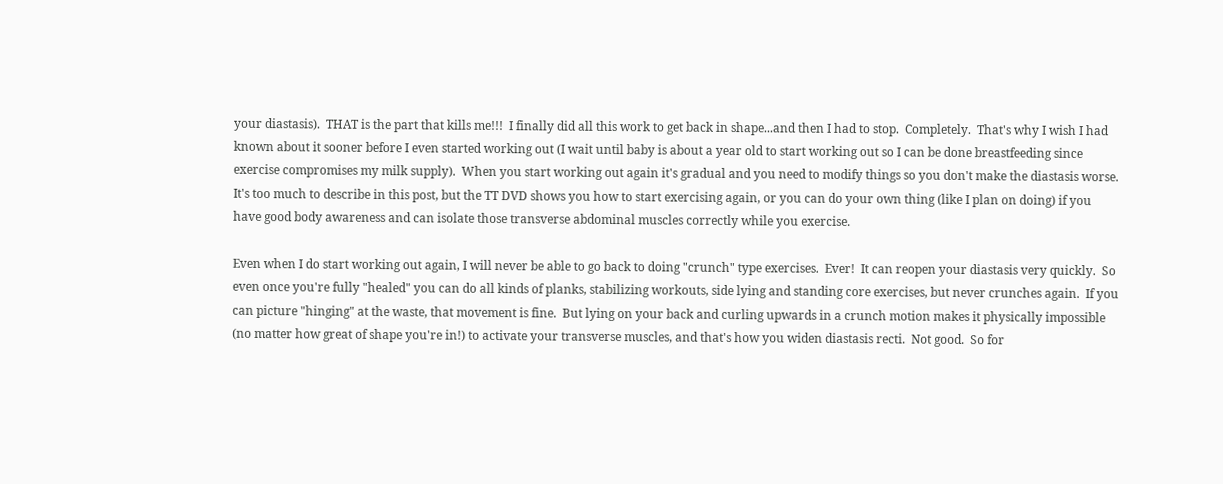your diastasis).  THAT is the part that kills me!!!  I finally did all this work to get back in shape...and then I had to stop.  Completely.  That's why I wish I had known about it sooner before I even started working out (I wait until baby is about a year old to start working out so I can be done breastfeeding since exercise compromises my milk supply).  When you start working out again it's gradual and you need to modify things so you don't make the diastasis worse.  It's too much to describe in this post, but the TT DVD shows you how to start exercising again, or you can do your own thing (like I plan on doing) if you have good body awareness and can isolate those transverse abdominal muscles correctly while you exercise.

Even when I do start working out again, I will never be able to go back to doing "crunch" type exercises.  Ever!  It can reopen your diastasis very quickly.  So even once you're fully "healed" you can do all kinds of planks, stabilizing workouts, side lying and standing core exercises, but never crunches again.  If you can picture "hinging" at the waste, that movement is fine.  But lying on your back and curling upwards in a crunch motion makes it physically impossible (no matter how great of shape you're in!) to activate your transverse muscles, and that's how you widen diastasis recti.  Not good.  So for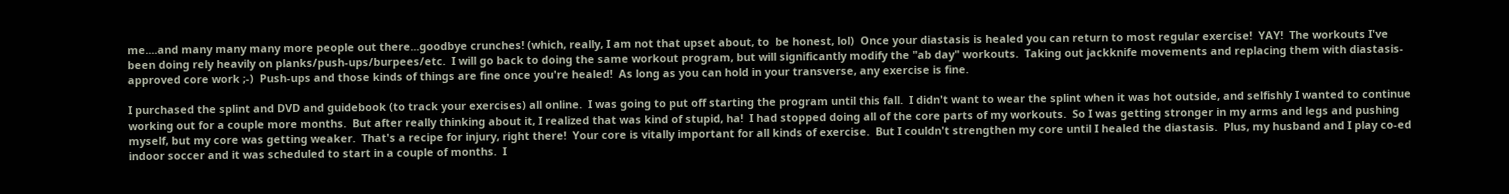me....and many many many more people out there...goodbye crunches! (which, really, I am not that upset about, to  be honest, lol)  Once your diastasis is healed you can return to most regular exercise!  YAY!  The workouts I've been doing rely heavily on planks/push-ups/burpees/etc.  I will go back to doing the same workout program, but will significantly modify the "ab day" workouts.  Taking out jackknife movements and replacing them with diastasis-approved core work ;-)  Push-ups and those kinds of things are fine once you're healed!  As long as you can hold in your transverse, any exercise is fine.

I purchased the splint and DVD and guidebook (to track your exercises) all online.  I was going to put off starting the program until this fall.  I didn't want to wear the splint when it was hot outside, and selfishly I wanted to continue working out for a couple more months.  But after really thinking about it, I realized that was kind of stupid, ha!  I had stopped doing all of the core parts of my workouts.  So I was getting stronger in my arms and legs and pushing myself, but my core was getting weaker.  That's a recipe for injury, right there!  Your core is vitally important for all kinds of exercise.  But I couldn't strengthen my core until I healed the diastasis.  Plus, my husband and I play co-ed indoor soccer and it was scheduled to start in a couple of months.  I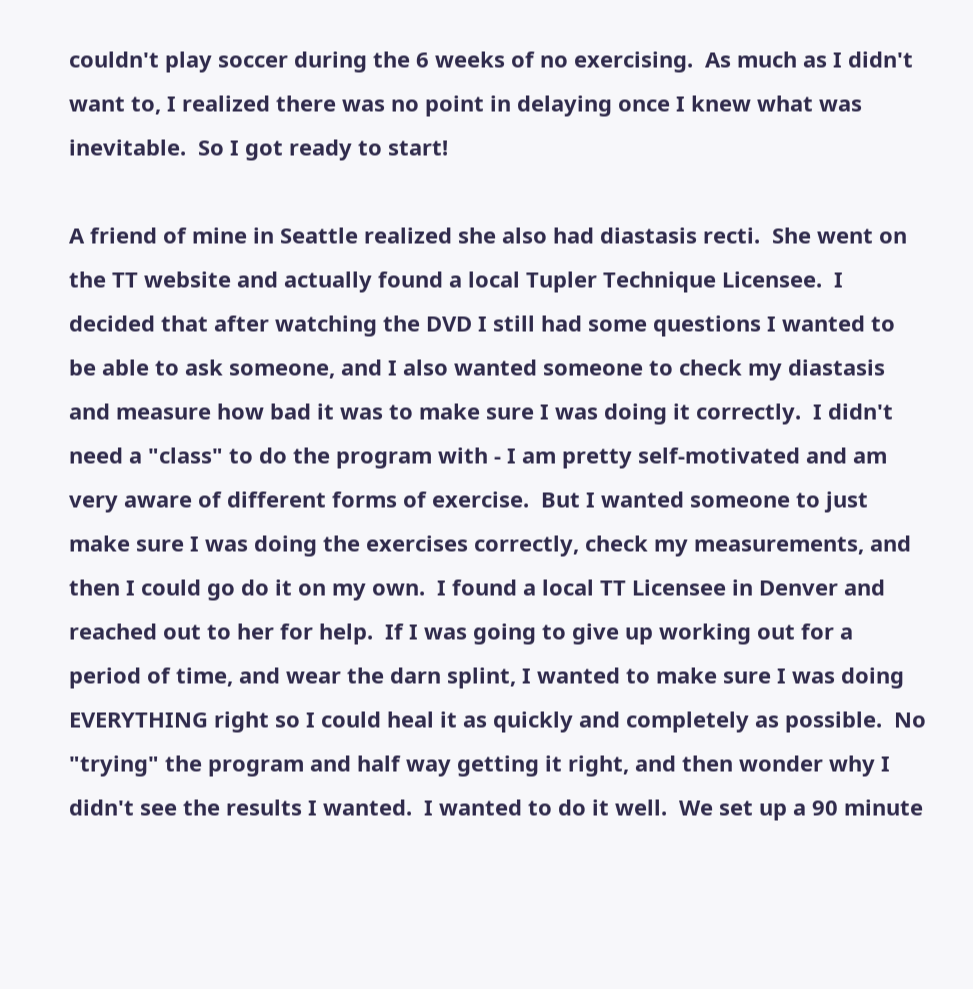couldn't play soccer during the 6 weeks of no exercising.  As much as I didn't want to, I realized there was no point in delaying once I knew what was inevitable.  So I got ready to start!

A friend of mine in Seattle realized she also had diastasis recti.  She went on the TT website and actually found a local Tupler Technique Licensee.  I decided that after watching the DVD I still had some questions I wanted to be able to ask someone, and I also wanted someone to check my diastasis and measure how bad it was to make sure I was doing it correctly.  I didn't need a "class" to do the program with - I am pretty self-motivated and am very aware of different forms of exercise.  But I wanted someone to just make sure I was doing the exercises correctly, check my measurements, and then I could go do it on my own.  I found a local TT Licensee in Denver and reached out to her for help.  If I was going to give up working out for a period of time, and wear the darn splint, I wanted to make sure I was doing EVERYTHING right so I could heal it as quickly and completely as possible.  No "trying" the program and half way getting it right, and then wonder why I didn't see the results I wanted.  I wanted to do it well.  We set up a 90 minute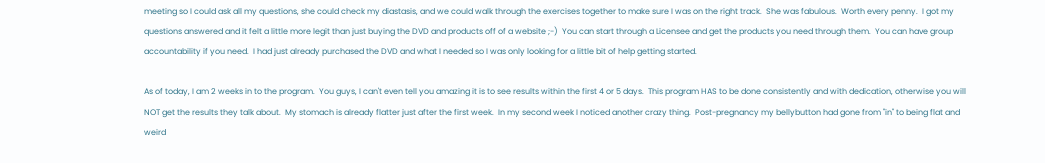meeting so I could ask all my questions, she could check my diastasis, and we could walk through the exercises together to make sure I was on the right track.  She was fabulous.  Worth every penny.  I got my questions answered and it felt a little more legit than just buying the DVD and products off of a website ;-)  You can start through a Licensee and get the products you need through them.  You can have group accountability if you need.  I had just already purchased the DVD and what I needed so I was only looking for a little bit of help getting started.

As of today, I am 2 weeks in to the program.  You guys, I can't even tell you amazing it is to see results within the first 4 or 5 days.  This program HAS to be done consistently and with dedication, otherwise you will NOT get the results they talk about.  My stomach is already flatter just after the first week.  In my second week I noticed another crazy thing.  Post-pregnancy my bellybutton had gone from "in" to being flat and weird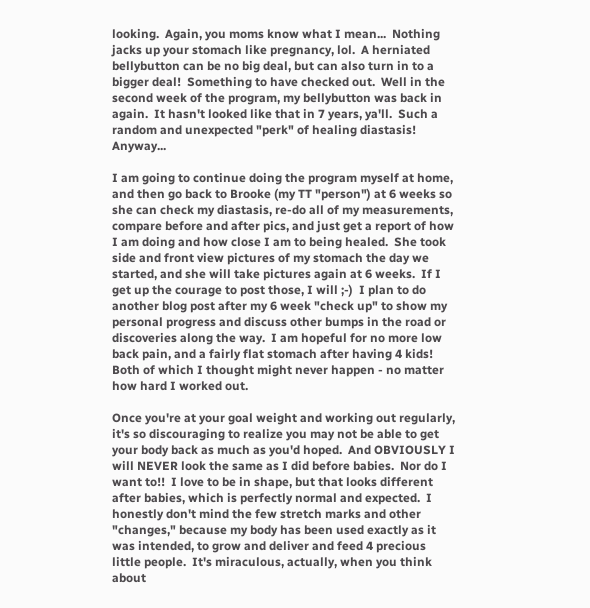looking.  Again, you moms know what I mean...  Nothing jacks up your stomach like pregnancy, lol.  A herniated bellybutton can be no big deal, but can also turn in to a bigger deal!  Something to have checked out.  Well in the second week of the program, my bellybutton was back in again.  It hasn't looked like that in 7 years, ya'll.  Such a random and unexpected "perk" of healing diastasis!  Anyway...

I am going to continue doing the program myself at home, and then go back to Brooke (my TT "person") at 6 weeks so she can check my diastasis, re-do all of my measurements, compare before and after pics, and just get a report of how I am doing and how close I am to being healed.  She took side and front view pictures of my stomach the day we started, and she will take pictures again at 6 weeks.  If I get up the courage to post those, I will ;-)  I plan to do another blog post after my 6 week "check up" to show my personal progress and discuss other bumps in the road or discoveries along the way.  I am hopeful for no more low back pain, and a fairly flat stomach after having 4 kids!  Both of which I thought might never happen - no matter how hard I worked out.

Once you're at your goal weight and working out regularly, it's so discouraging to realize you may not be able to get your body back as much as you'd hoped.  And OBVIOUSLY I will NEVER look the same as I did before babies.  Nor do I want to!!  I love to be in shape, but that looks different after babies, which is perfectly normal and expected.  I honestly don't mind the few stretch marks and other "changes," because my body has been used exactly as it was intended, to grow and deliver and feed 4 precious little people.  It's miraculous, actually, when you think about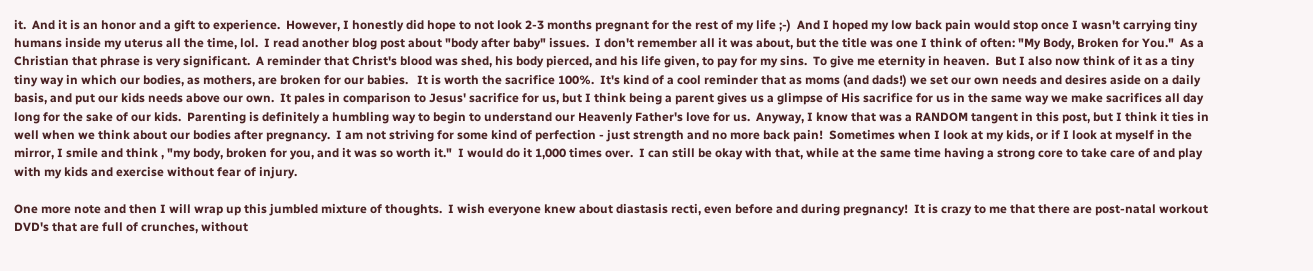it.  And it is an honor and a gift to experience.  However, I honestly did hope to not look 2-3 months pregnant for the rest of my life ;-)  And I hoped my low back pain would stop once I wasn't carrying tiny humans inside my uterus all the time, lol.  I read another blog post about "body after baby" issues.  I don't remember all it was about, but the title was one I think of often: "My Body, Broken for You."  As a Christian that phrase is very significant.  A reminder that Christ's blood was shed, his body pierced, and his life given, to pay for my sins.  To give me eternity in heaven.  But I also now think of it as a tiny tiny way in which our bodies, as mothers, are broken for our babies.   It is worth the sacrifice 100%.  It's kind of a cool reminder that as moms (and dads!) we set our own needs and desires aside on a daily basis, and put our kids needs above our own.  It pales in comparison to Jesus' sacrifice for us, but I think being a parent gives us a glimpse of His sacrifice for us in the same way we make sacrifices all day long for the sake of our kids.  Parenting is definitely a humbling way to begin to understand our Heavenly Father's love for us.  Anyway, I know that was a RANDOM tangent in this post, but I think it ties in well when we think about our bodies after pregnancy.  I am not striving for some kind of perfection - just strength and no more back pain!  Sometimes when I look at my kids, or if I look at myself in the mirror, I smile and think , "my body, broken for you, and it was so worth it."  I would do it 1,000 times over.  I can still be okay with that, while at the same time having a strong core to take care of and play with my kids and exercise without fear of injury.

One more note and then I will wrap up this jumbled mixture of thoughts.  I wish everyone knew about diastasis recti, even before and during pregnancy!  It is crazy to me that there are post-natal workout DVD's that are full of crunches, without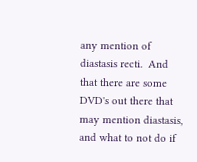any mention of diastasis recti.  And that there are some DVD's out there that may mention diastasis, and what to not do if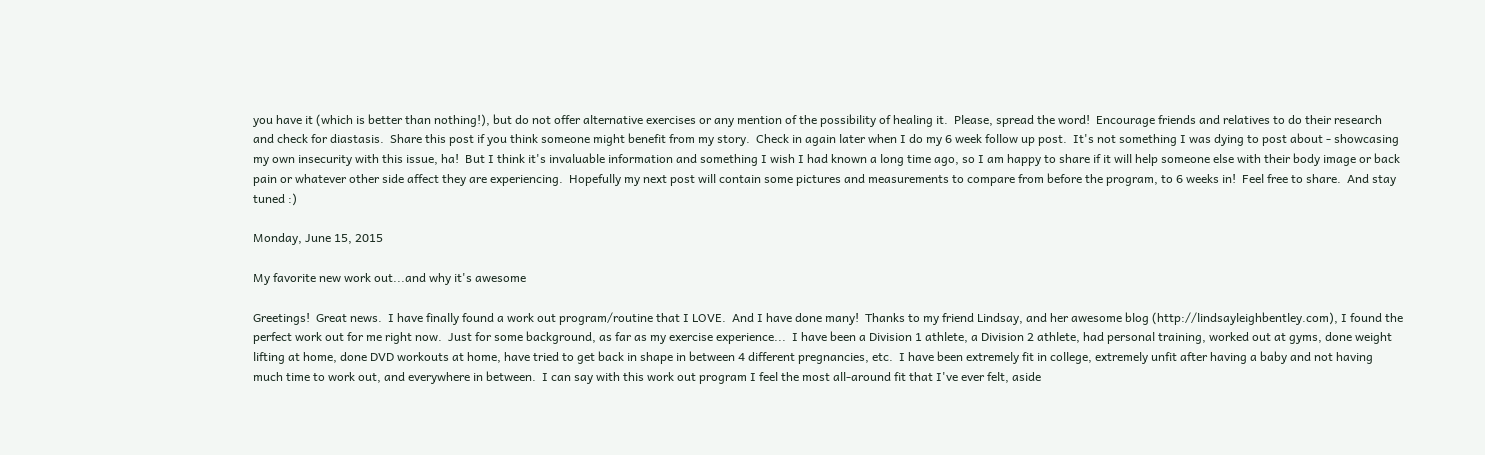you have it (which is better than nothing!), but do not offer alternative exercises or any mention of the possibility of healing it.  Please, spread the word!  Encourage friends and relatives to do their research and check for diastasis.  Share this post if you think someone might benefit from my story.  Check in again later when I do my 6 week follow up post.  It's not something I was dying to post about - showcasing my own insecurity with this issue, ha!  But I think it's invaluable information and something I wish I had known a long time ago, so I am happy to share if it will help someone else with their body image or back pain or whatever other side affect they are experiencing.  Hopefully my next post will contain some pictures and measurements to compare from before the program, to 6 weeks in!  Feel free to share.  And stay tuned :)

Monday, June 15, 2015

My favorite new work out...and why it's awesome

Greetings!  Great news.  I have finally found a work out program/routine that I LOVE.  And I have done many!  Thanks to my friend Lindsay, and her awesome blog (http://lindsayleighbentley.com), I found the perfect work out for me right now.  Just for some background, as far as my exercise experience...  I have been a Division 1 athlete, a Division 2 athlete, had personal training, worked out at gyms, done weight lifting at home, done DVD workouts at home, have tried to get back in shape in between 4 different pregnancies, etc.  I have been extremely fit in college, extremely unfit after having a baby and not having much time to work out, and everywhere in between.  I can say with this work out program I feel the most all-around fit that I've ever felt, aside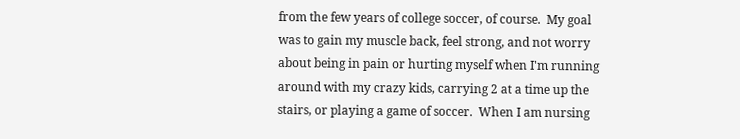from the few years of college soccer, of course.  My goal was to gain my muscle back, feel strong, and not worry about being in pain or hurting myself when I'm running around with my crazy kids, carrying 2 at a time up the stairs, or playing a game of soccer.  When I am nursing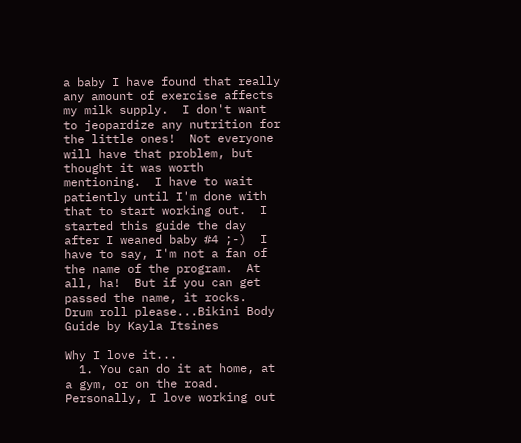a baby I have found that really any amount of exercise affects my milk supply.  I don't want to jeopardize any nutrition for the little ones!  Not everyone will have that problem, but thought it was worth mentioning.  I have to wait patiently until I'm done with that to start working out.  I started this guide the day after I weaned baby #4 ;-)  I have to say, I'm not a fan of the name of the program.  At all, ha!  But if you can get passed the name, it rocks.  Drum roll please...Bikini Body Guide by Kayla Itsines

Why I love it...
  1. You can do it at home, at a gym, or on the road.  Personally, I love working out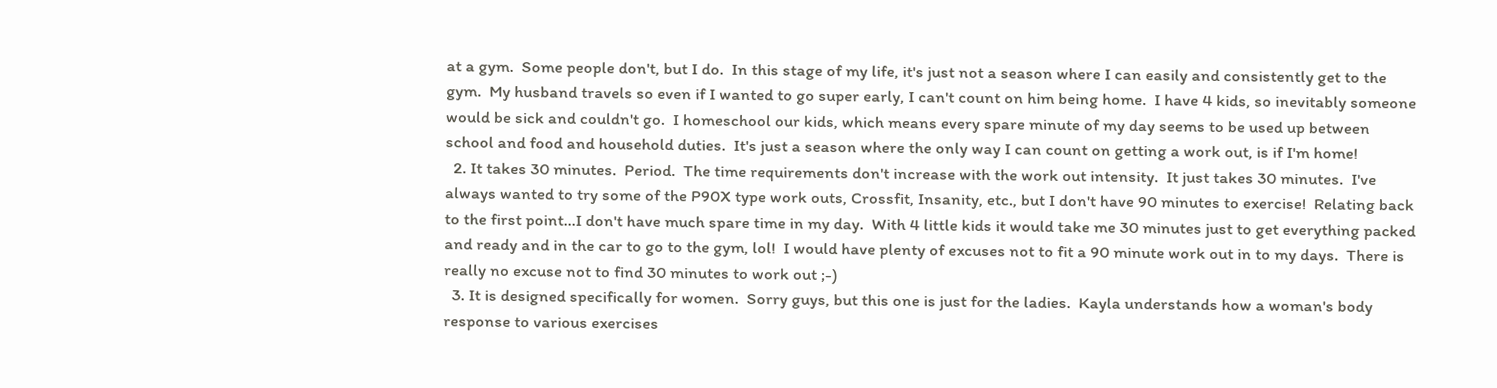at a gym.  Some people don't, but I do.  In this stage of my life, it's just not a season where I can easily and consistently get to the gym.  My husband travels so even if I wanted to go super early, I can't count on him being home.  I have 4 kids, so inevitably someone would be sick and couldn't go.  I homeschool our kids, which means every spare minute of my day seems to be used up between school and food and household duties.  It's just a season where the only way I can count on getting a work out, is if I'm home!
  2. It takes 30 minutes.  Period.  The time requirements don't increase with the work out intensity.  It just takes 30 minutes.  I've always wanted to try some of the P90X type work outs, Crossfit, Insanity, etc., but I don't have 90 minutes to exercise!  Relating back to the first point...I don't have much spare time in my day.  With 4 little kids it would take me 30 minutes just to get everything packed and ready and in the car to go to the gym, lol!  I would have plenty of excuses not to fit a 90 minute work out in to my days.  There is really no excuse not to find 30 minutes to work out ;-)
  3. It is designed specifically for women.  Sorry guys, but this one is just for the ladies.  Kayla understands how a woman's body response to various exercises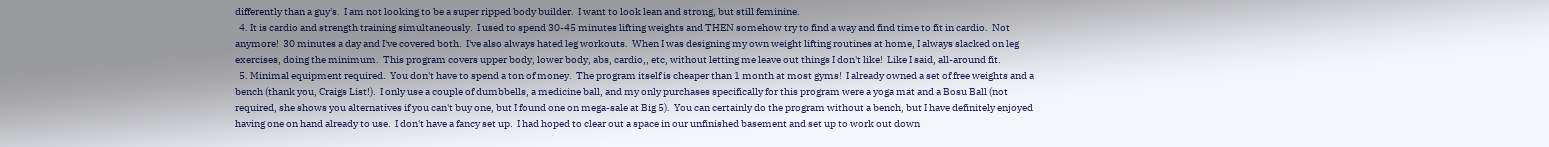differently than a guy's.  I am not looking to be a super ripped body builder.  I want to look lean and strong, but still feminine.
  4. It is cardio and strength training simultaneously.  I used to spend 30-45 minutes lifting weights and THEN somehow try to find a way and find time to fit in cardio.  Not anymore!  30 minutes a day and I've covered both.  I've also always hated leg workouts.  When I was designing my own weight lifting routines at home, I always slacked on leg exercises, doing the minimum.  This program covers upper body, lower body, abs, cardio,, etc, without letting me leave out things I don't like!  Like I said, all-around fit.
  5. Minimal equipment required.  You don't have to spend a ton of money.  The program itself is cheaper than 1 month at most gyms!  I already owned a set of free weights and a bench (thank you, Craigs List!).  I only use a couple of dumbbells, a medicine ball, and my only purchases specifically for this program were a yoga mat and a Bosu Ball (not required, she shows you alternatives if you can't buy one, but I found one on mega-sale at Big 5).  You can certainly do the program without a bench, but I have definitely enjoyed having one on hand already to use.  I don't have a fancy set up.  I had hoped to clear out a space in our unfinished basement and set up to work out down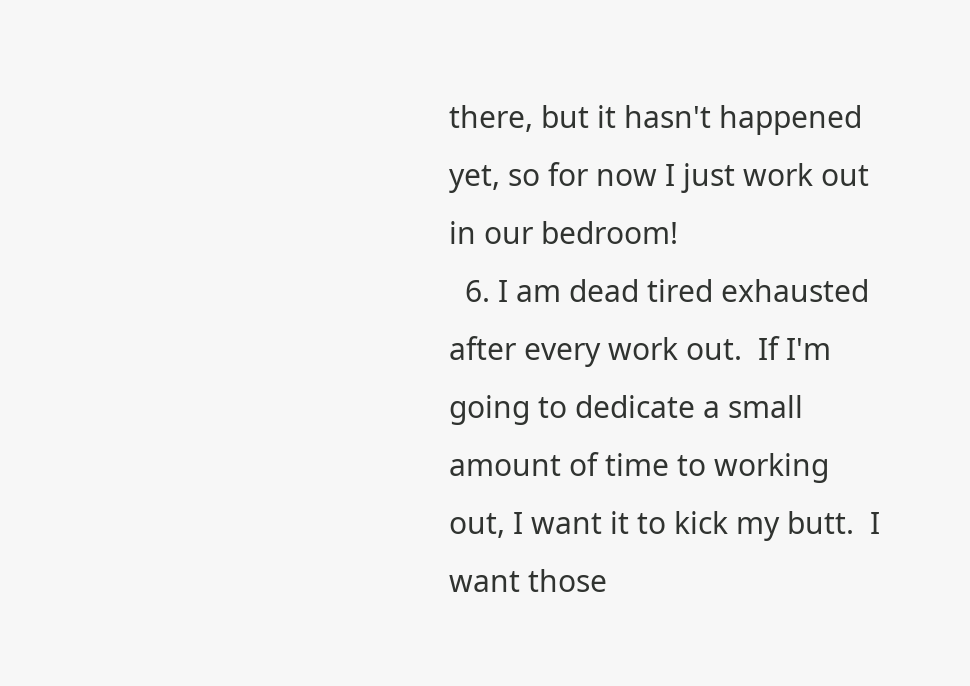there, but it hasn't happened yet, so for now I just work out in our bedroom!
  6. I am dead tired exhausted after every work out.  If I'm going to dedicate a small amount of time to working out, I want it to kick my butt.  I want those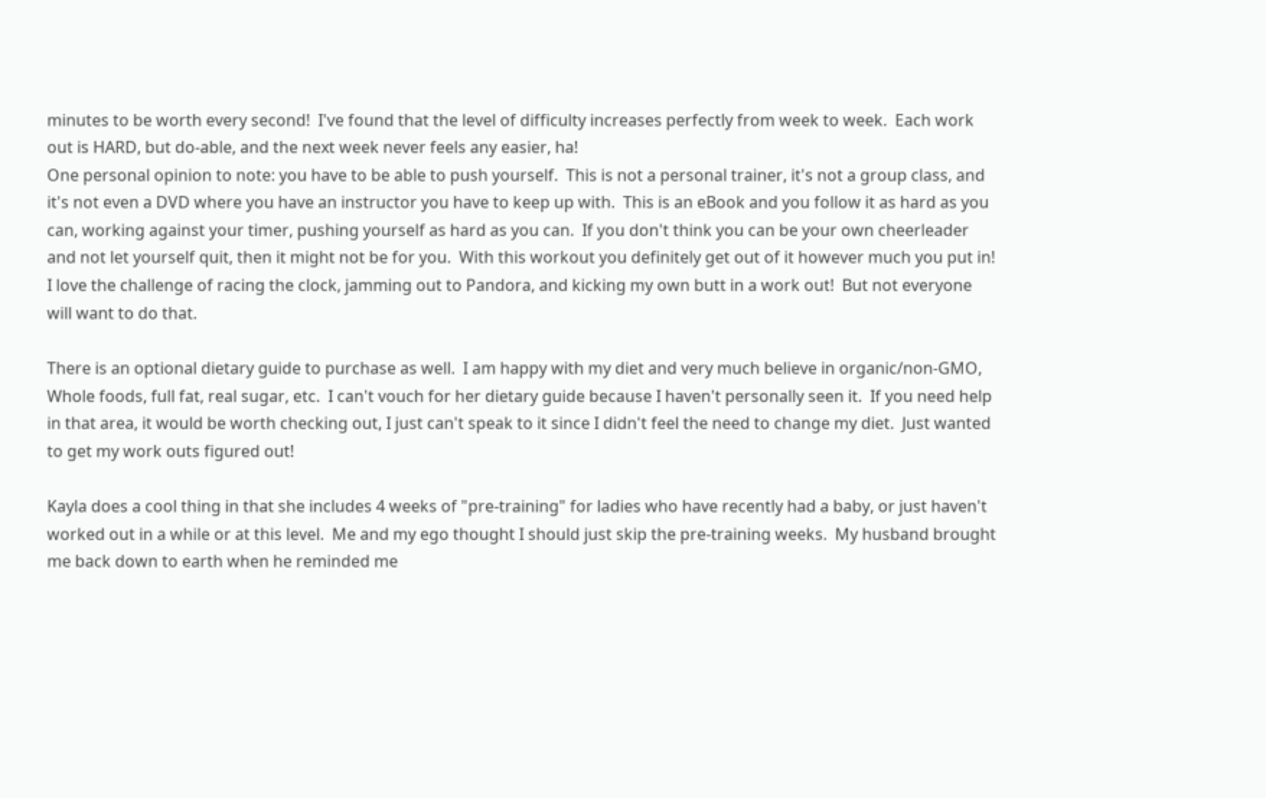minutes to be worth every second!  I've found that the level of difficulty increases perfectly from week to week.  Each work out is HARD, but do-able, and the next week never feels any easier, ha!
One personal opinion to note: you have to be able to push yourself.  This is not a personal trainer, it's not a group class, and it's not even a DVD where you have an instructor you have to keep up with.  This is an eBook and you follow it as hard as you can, working against your timer, pushing yourself as hard as you can.  If you don't think you can be your own cheerleader and not let yourself quit, then it might not be for you.  With this workout you definitely get out of it however much you put in!  I love the challenge of racing the clock, jamming out to Pandora, and kicking my own butt in a work out!  But not everyone will want to do that.

There is an optional dietary guide to purchase as well.  I am happy with my diet and very much believe in organic/non-GMO, Whole foods, full fat, real sugar, etc.  I can't vouch for her dietary guide because I haven't personally seen it.  If you need help in that area, it would be worth checking out, I just can't speak to it since I didn't feel the need to change my diet.  Just wanted to get my work outs figured out!

Kayla does a cool thing in that she includes 4 weeks of "pre-training" for ladies who have recently had a baby, or just haven't worked out in a while or at this level.  Me and my ego thought I should just skip the pre-training weeks.  My husband brought me back down to earth when he reminded me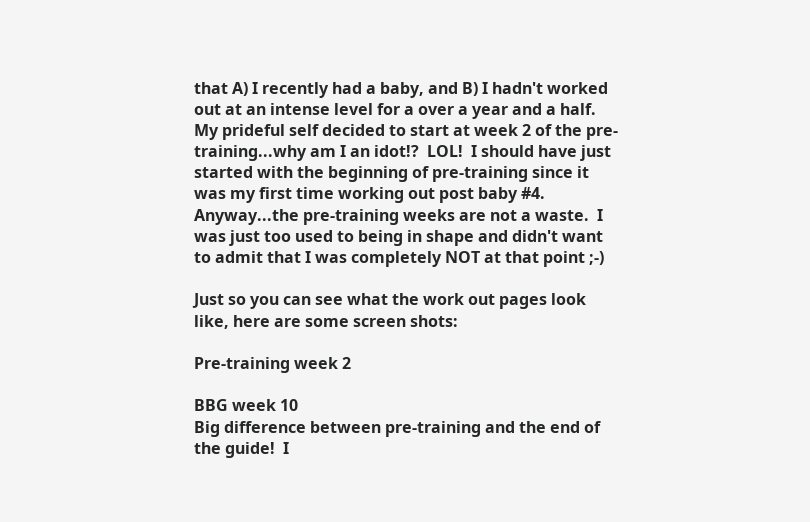that A) I recently had a baby, and B) I hadn't worked out at an intense level for a over a year and a half.  My prideful self decided to start at week 2 of the pre-training...why am I an idot!?  LOL!  I should have just started with the beginning of pre-training since it was my first time working out post baby #4.  Anyway...the pre-training weeks are not a waste.  I was just too used to being in shape and didn't want to admit that I was completely NOT at that point ;-)

Just so you can see what the work out pages look like, here are some screen shots:

Pre-training week 2

BBG week 10
Big difference between pre-training and the end of the guide!  I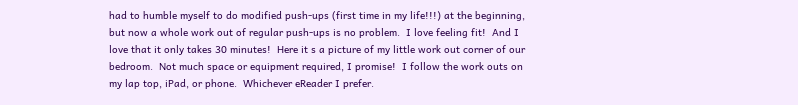had to humble myself to do modified push-ups (first time in my life!!!) at the beginning, but now a whole work out of regular push-ups is no problem.  I love feeling fit!  And I love that it only takes 30 minutes!  Here it s a picture of my little work out corner of our bedroom.  Not much space or equipment required, I promise!  I follow the work outs on my lap top, iPad, or phone.  Whichever eReader I prefer.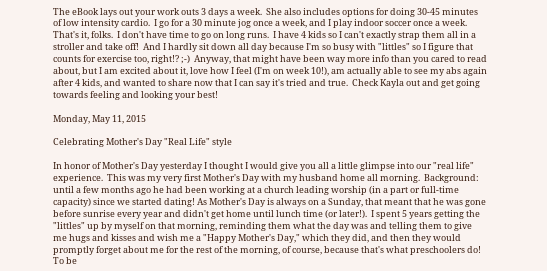The eBook lays out your work outs 3 days a week.  She also includes options for doing 30-45 minutes of low intensity cardio.  I go for a 30 minute jog once a week, and I play indoor soccer once a week.  That's it, folks.  I don't have time to go on long runs.  I have 4 kids so I can't exactly strap them all in a stroller and take off!  And I hardly sit down all day because I'm so busy with "littles" so I figure that counts for exercise too, right!? ;-)  Anyway, that might have been way more info than you cared to read about, but I am excited about it, love how I feel (I'm on week 10!), am actually able to see my abs again after 4 kids, and wanted to share now that I can say it's tried and true.  Check Kayla out and get going towards feeling and looking your best!

Monday, May 11, 2015

Celebrating Mother's Day "Real Life" style

In honor of Mother's Day yesterday I thought I would give you all a little glimpse into our "real life" experience.  This was my very first Mother's Day with my husband home all morning.  Background: until a few months ago he had been working at a church leading worship (in a part or full-time capacity) since we started dating! As Mother's Day is always on a Sunday, that meant that he was gone before sunrise every year and didn't get home until lunch time (or later!).  I spent 5 years getting the "littles" up by myself on that morning, reminding them what the day was and telling them to give me hugs and kisses and wish me a "Happy Mother's Day," which they did, and then they would promptly forget about me for the rest of the morning, of course, because that's what preschoolers do!  To be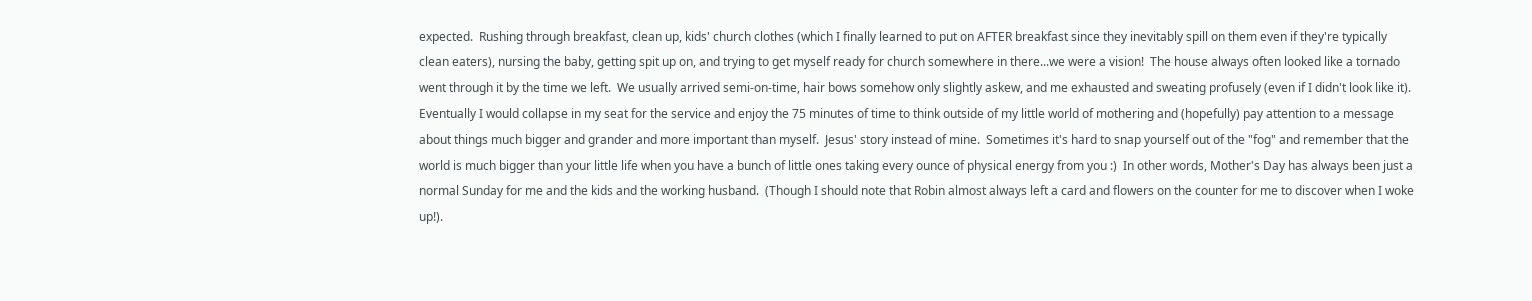expected.  Rushing through breakfast, clean up, kids' church clothes (which I finally learned to put on AFTER breakfast since they inevitably spill on them even if they're typically clean eaters), nursing the baby, getting spit up on, and trying to get myself ready for church somewhere in there...we were a vision!  The house always often looked like a tornado went through it by the time we left.  We usually arrived semi-on-time, hair bows somehow only slightly askew, and me exhausted and sweating profusely (even if I didn't look like it).  Eventually I would collapse in my seat for the service and enjoy the 75 minutes of time to think outside of my little world of mothering and (hopefully) pay attention to a message about things much bigger and grander and more important than myself.  Jesus' story instead of mine.  Sometimes it's hard to snap yourself out of the "fog" and remember that the world is much bigger than your little life when you have a bunch of little ones taking every ounce of physical energy from you :)  In other words, Mother's Day has always been just a normal Sunday for me and the kids and the working husband.  (Though I should note that Robin almost always left a card and flowers on the counter for me to discover when I woke up!).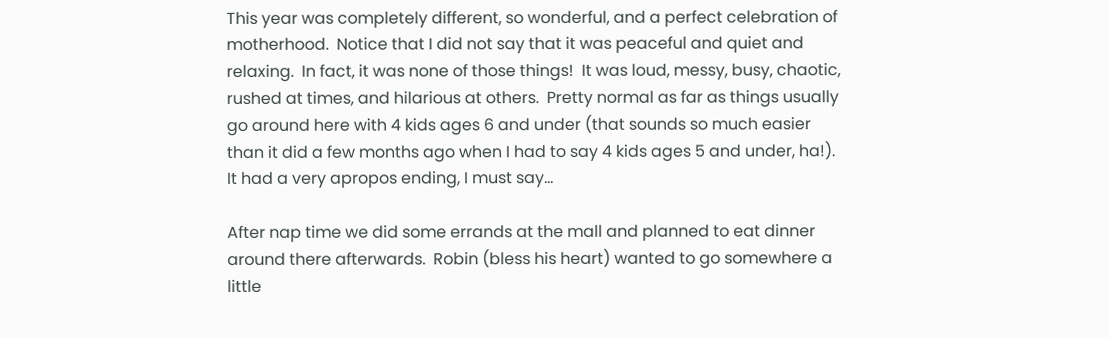This year was completely different, so wonderful, and a perfect celebration of motherhood.  Notice that I did not say that it was peaceful and quiet and relaxing.  In fact, it was none of those things!  It was loud, messy, busy, chaotic, rushed at times, and hilarious at others.  Pretty normal as far as things usually go around here with 4 kids ages 6 and under (that sounds so much easier than it did a few months ago when I had to say 4 kids ages 5 and under, ha!).  It had a very apropos ending, I must say...

After nap time we did some errands at the mall and planned to eat dinner around there afterwards.  Robin (bless his heart) wanted to go somewhere a little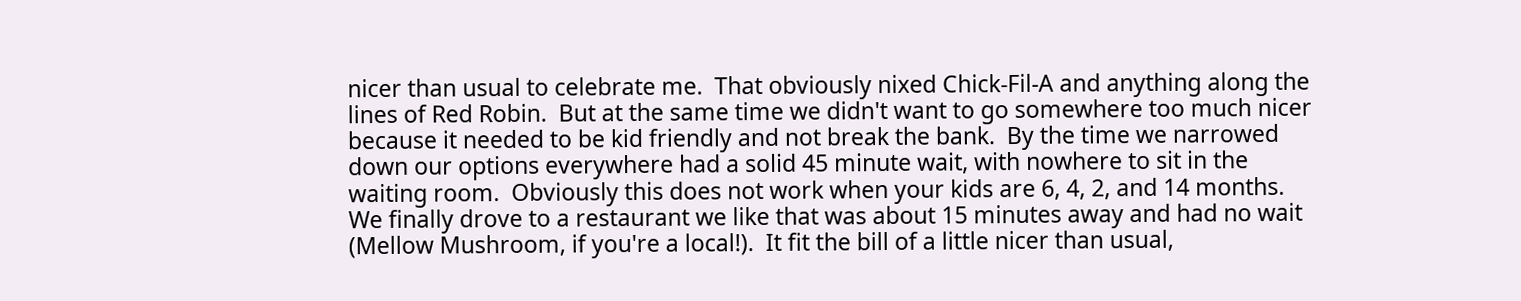nicer than usual to celebrate me.  That obviously nixed Chick-Fil-A and anything along the lines of Red Robin.  But at the same time we didn't want to go somewhere too much nicer because it needed to be kid friendly and not break the bank.  By the time we narrowed down our options everywhere had a solid 45 minute wait, with nowhere to sit in the waiting room.  Obviously this does not work when your kids are 6, 4, 2, and 14 months.   We finally drove to a restaurant we like that was about 15 minutes away and had no wait (Mellow Mushroom, if you're a local!).  It fit the bill of a little nicer than usual,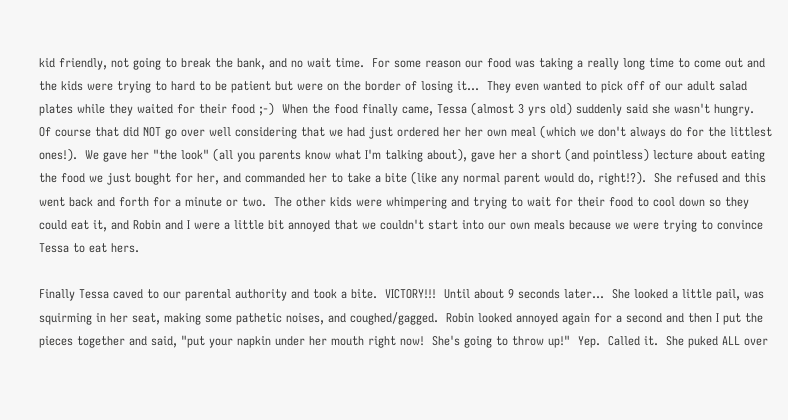kid friendly, not going to break the bank, and no wait time.  For some reason our food was taking a really long time to come out and the kids were trying to hard to be patient but were on the border of losing it...  They even wanted to pick off of our adult salad plates while they waited for their food ;-)  When the food finally came, Tessa (almost 3 yrs old) suddenly said she wasn't hungry.  Of course that did NOT go over well considering that we had just ordered her her own meal (which we don't always do for the littlest ones!).  We gave her "the look" (all you parents know what I'm talking about), gave her a short (and pointless) lecture about eating the food we just bought for her, and commanded her to take a bite (like any normal parent would do, right!?).  She refused and this went back and forth for a minute or two.  The other kids were whimpering and trying to wait for their food to cool down so they could eat it, and Robin and I were a little bit annoyed that we couldn't start into our own meals because we were trying to convince Tessa to eat hers.

Finally Tessa caved to our parental authority and took a bite.  VICTORY!!!  Until about 9 seconds later...  She looked a little pail, was squirming in her seat, making some pathetic noises, and coughed/gagged.  Robin looked annoyed again for a second and then I put the pieces together and said, "put your napkin under her mouth right now!  She's going to throw up!"  Yep.  Called it.  She puked ALL over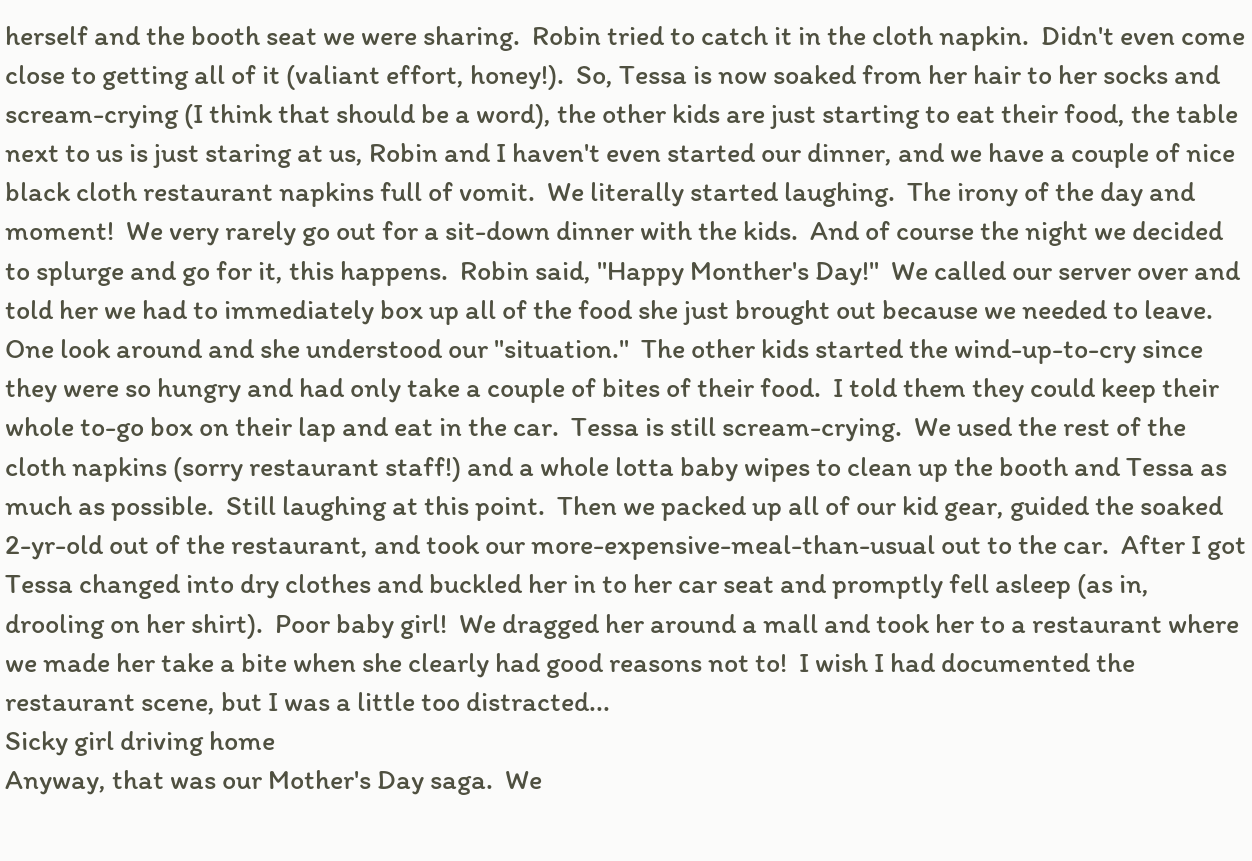herself and the booth seat we were sharing.  Robin tried to catch it in the cloth napkin.  Didn't even come close to getting all of it (valiant effort, honey!).  So, Tessa is now soaked from her hair to her socks and scream-crying (I think that should be a word), the other kids are just starting to eat their food, the table next to us is just staring at us, Robin and I haven't even started our dinner, and we have a couple of nice black cloth restaurant napkins full of vomit.  We literally started laughing.  The irony of the day and moment!  We very rarely go out for a sit-down dinner with the kids.  And of course the night we decided to splurge and go for it, this happens.  Robin said, "Happy Monther's Day!"  We called our server over and told her we had to immediately box up all of the food she just brought out because we needed to leave.  One look around and she understood our "situation."  The other kids started the wind-up-to-cry since they were so hungry and had only take a couple of bites of their food.  I told them they could keep their whole to-go box on their lap and eat in the car.  Tessa is still scream-crying.  We used the rest of the cloth napkins (sorry restaurant staff!) and a whole lotta baby wipes to clean up the booth and Tessa as much as possible.  Still laughing at this point.  Then we packed up all of our kid gear, guided the soaked 2-yr-old out of the restaurant, and took our more-expensive-meal-than-usual out to the car.  After I got Tessa changed into dry clothes and buckled her in to her car seat and promptly fell asleep (as in, drooling on her shirt).  Poor baby girl!  We dragged her around a mall and took her to a restaurant where we made her take a bite when she clearly had good reasons not to!  I wish I had documented the restaurant scene, but I was a little too distracted...
Sicky girl driving home
Anyway, that was our Mother's Day saga.  We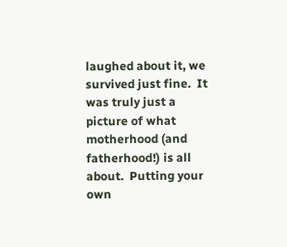laughed about it, we survived just fine.  It was truly just a picture of what motherhood (and fatherhood!) is all about.  Putting your own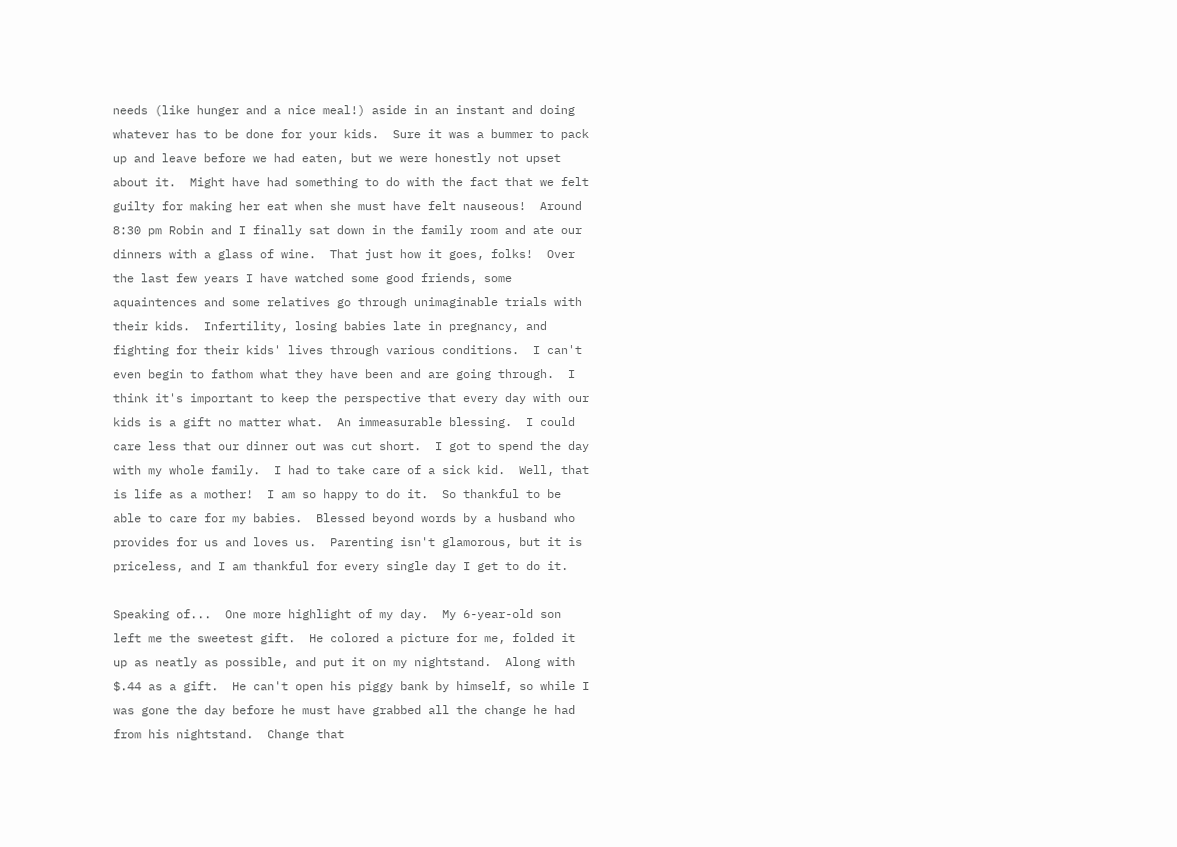needs (like hunger and a nice meal!) aside in an instant and doing whatever has to be done for your kids.  Sure it was a bummer to pack up and leave before we had eaten, but we were honestly not upset about it.  Might have had something to do with the fact that we felt guilty for making her eat when she must have felt nauseous!  Around 8:30 pm Robin and I finally sat down in the family room and ate our dinners with a glass of wine.  That just how it goes, folks!  Over the last few years I have watched some good friends, some aquaintences and some relatives go through unimaginable trials with their kids.  Infertility, losing babies late in pregnancy, and fighting for their kids' lives through various conditions.  I can't even begin to fathom what they have been and are going through.  I think it's important to keep the perspective that every day with our kids is a gift no matter what.  An immeasurable blessing.  I could care less that our dinner out was cut short.  I got to spend the day with my whole family.  I had to take care of a sick kid.  Well, that is life as a mother!  I am so happy to do it.  So thankful to be able to care for my babies.  Blessed beyond words by a husband who provides for us and loves us.  Parenting isn't glamorous, but it is priceless, and I am thankful for every single day I get to do it.

Speaking of...  One more highlight of my day.  My 6-year-old son left me the sweetest gift.  He colored a picture for me, folded it up as neatly as possible, and put it on my nightstand.  Along with $.44 as a gift.  He can't open his piggy bank by himself, so while I was gone the day before he must have grabbed all the change he had from his nightstand.  Change that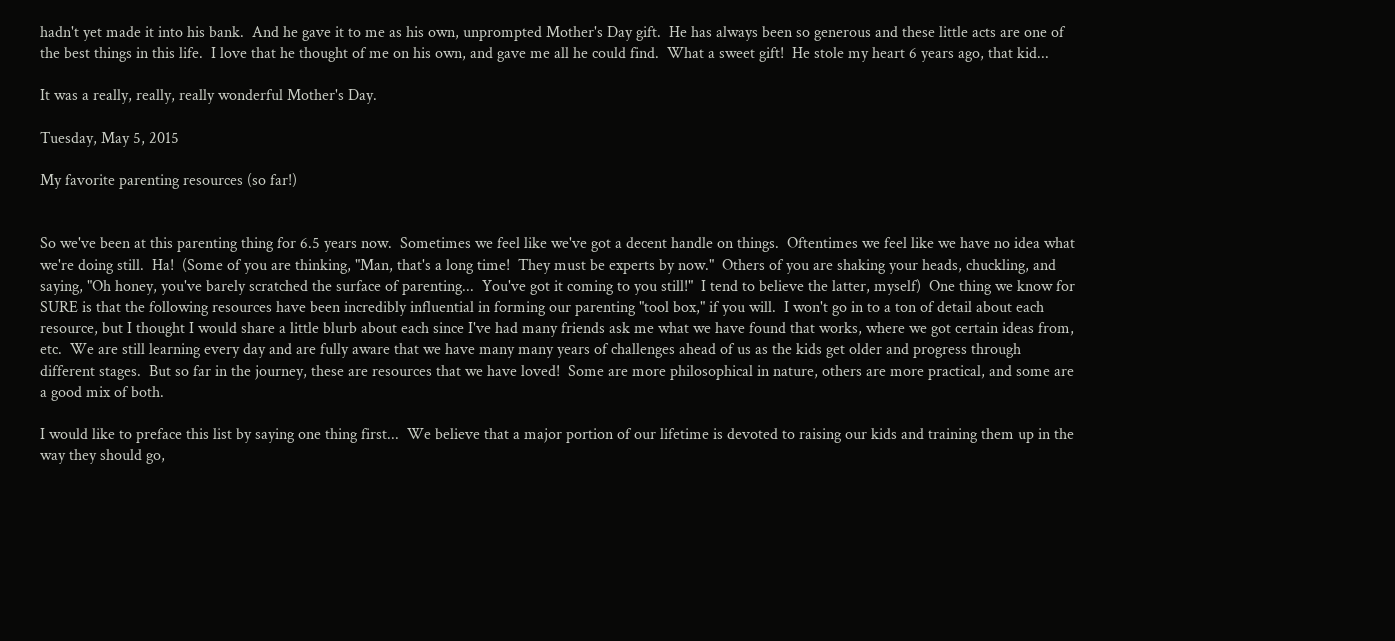hadn't yet made it into his bank.  And he gave it to me as his own, unprompted Mother's Day gift.  He has always been so generous and these little acts are one of the best things in this life.  I love that he thought of me on his own, and gave me all he could find.  What a sweet gift!  He stole my heart 6 years ago, that kid...

It was a really, really, really wonderful Mother's Day.

Tuesday, May 5, 2015

My favorite parenting resources (so far!)


So we've been at this parenting thing for 6.5 years now.  Sometimes we feel like we've got a decent handle on things.  Oftentimes we feel like we have no idea what we're doing still.  Ha!  (Some of you are thinking, "Man, that's a long time!  They must be experts by now."  Others of you are shaking your heads, chuckling, and saying, "Oh honey, you've barely scratched the surface of parenting...  You've got it coming to you still!"  I tend to believe the latter, myself)  One thing we know for SURE is that the following resources have been incredibly influential in forming our parenting "tool box," if you will.  I won't go in to a ton of detail about each resource, but I thought I would share a little blurb about each since I've had many friends ask me what we have found that works, where we got certain ideas from, etc.  We are still learning every day and are fully aware that we have many many years of challenges ahead of us as the kids get older and progress through different stages.  But so far in the journey, these are resources that we have loved!  Some are more philosophical in nature, others are more practical, and some are a good mix of both.

I would like to preface this list by saying one thing first...  We believe that a major portion of our lifetime is devoted to raising our kids and training them up in the way they should go,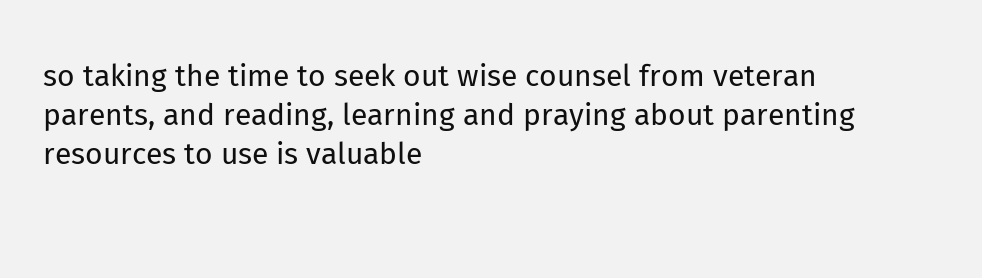so taking the time to seek out wise counsel from veteran parents, and reading, learning and praying about parenting resources to use is valuable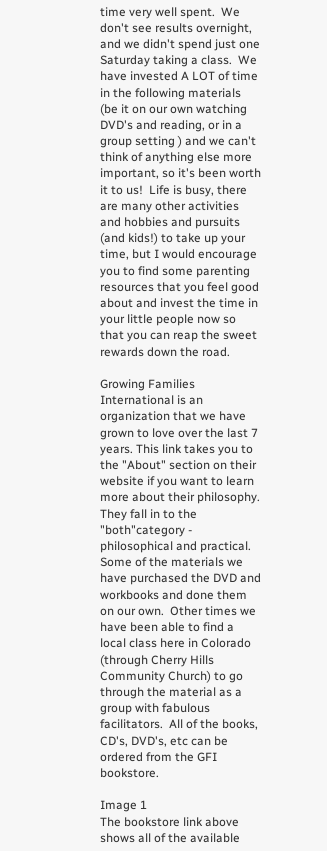time very well spent.  We don't see results overnight, and we didn't spend just one Saturday taking a class.  We have invested A LOT of time in the following materials (be it on our own watching DVD's and reading, or in a group setting ) and we can't think of anything else more important, so it's been worth it to us!  Life is busy, there are many other activities and hobbies and pursuits (and kids!) to take up your time, but I would encourage you to find some parenting resources that you feel good about and invest the time in your little people now so that you can reap the sweet rewards down the road.

Growing Families International is an organization that we have grown to love over the last 7 years. This link takes you to the "About" section on their website if you want to learn more about their philosophy.  They fall in to the "both"category - philosophical and practical.  Some of the materials we have purchased the DVD and workbooks and done them on our own.  Other times we have been able to find a local class here in Colorado (through Cherry Hills Community Church) to go through the material as a group with fabulous facilitators.  All of the books, CD's, DVD's, etc can be ordered from the GFI bookstore.

Image 1
The bookstore link above shows all of the available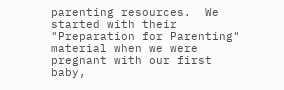parenting resources.  We started with their "Preparation for Parenting" material when we were pregnant with our first baby,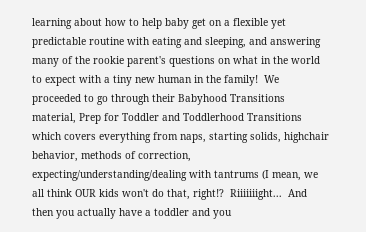learning about how to help baby get on a flexible yet predictable routine with eating and sleeping, and answering many of the rookie parent's questions on what in the world to expect with a tiny new human in the family!  We proceeded to go through their Babyhood Transitions material, Prep for Toddler and Toddlerhood Transitions which covers everything from naps, starting solids, highchair behavior, methods of correction, expecting/understanding/dealing with tantrums (I mean, we all think OUR kids won't do that, right!?  Riiiiiiight...  And then you actually have a toddler and you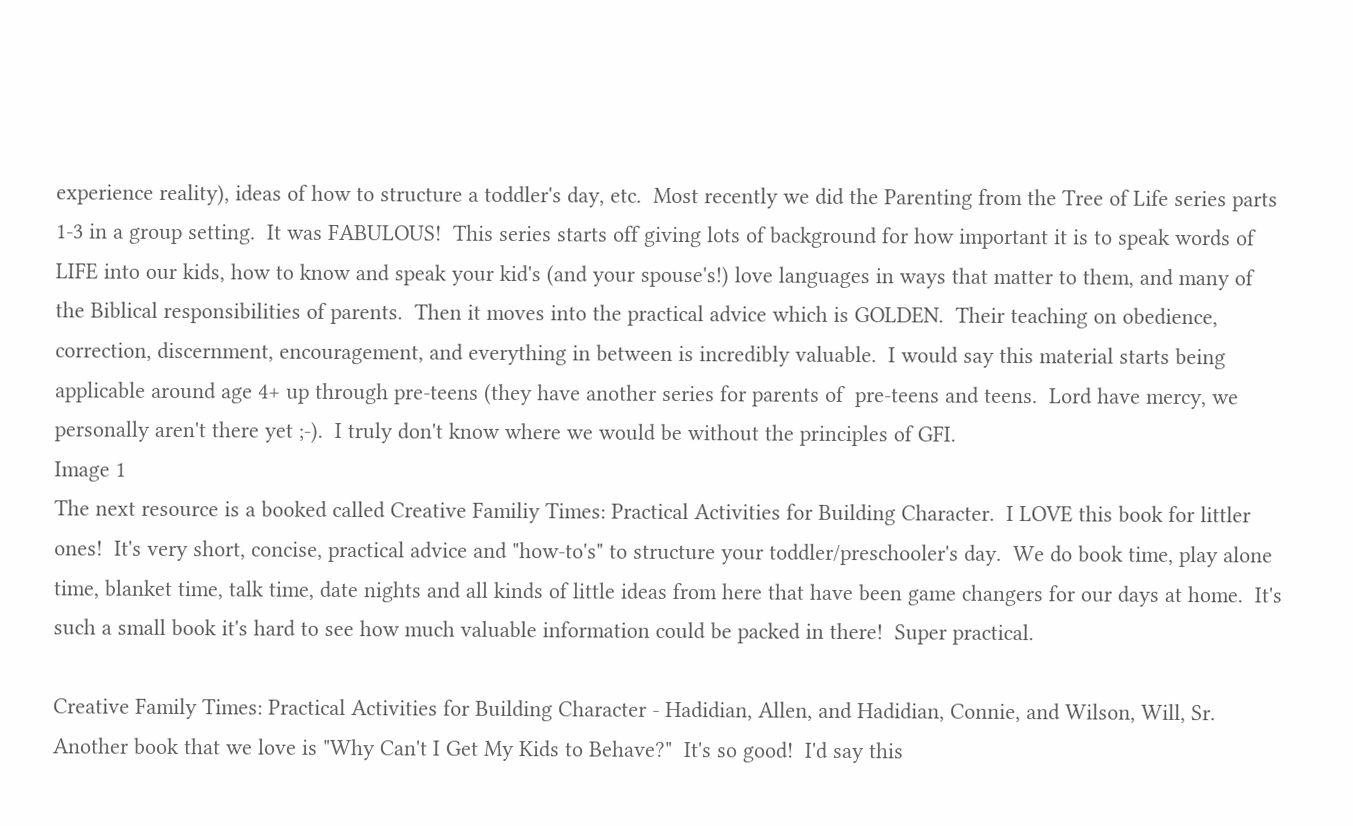experience reality), ideas of how to structure a toddler's day, etc.  Most recently we did the Parenting from the Tree of Life series parts 1-3 in a group setting.  It was FABULOUS!  This series starts off giving lots of background for how important it is to speak words of LIFE into our kids, how to know and speak your kid's (and your spouse's!) love languages in ways that matter to them, and many of the Biblical responsibilities of parents.  Then it moves into the practical advice which is GOLDEN.  Their teaching on obedience, correction, discernment, encouragement, and everything in between is incredibly valuable.  I would say this material starts being applicable around age 4+ up through pre-teens (they have another series for parents of  pre-teens and teens.  Lord have mercy, we personally aren't there yet ;-).  I truly don't know where we would be without the principles of GFI.
Image 1
The next resource is a booked called Creative Familiy Times: Practical Activities for Building Character.  I LOVE this book for littler ones!  It's very short, concise, practical advice and "how-to's" to structure your toddler/preschooler's day.  We do book time, play alone time, blanket time, talk time, date nights and all kinds of little ideas from here that have been game changers for our days at home.  It's such a small book it's hard to see how much valuable information could be packed in there!  Super practical.

Creative Family Times: Practical Activities for Building Character - Hadidian, Allen, and Hadidian, Connie, and Wilson, Will, Sr.
Another book that we love is "Why Can't I Get My Kids to Behave?"  It's so good!  I'd say this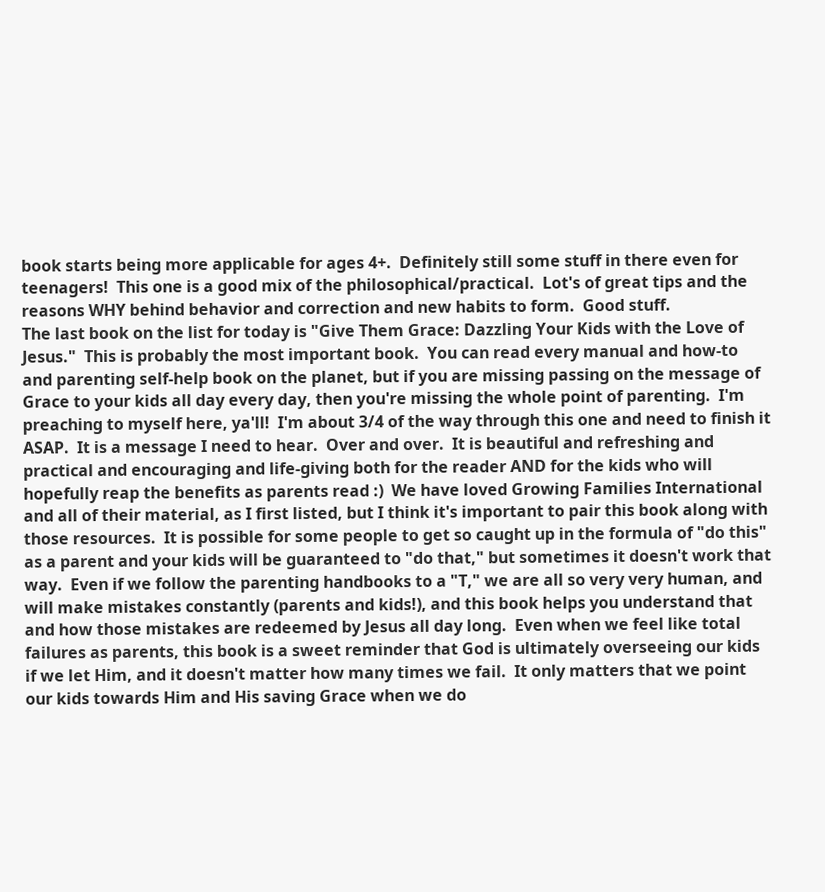book starts being more applicable for ages 4+.  Definitely still some stuff in there even for teenagers!  This one is a good mix of the philosophical/practical.  Lot's of great tips and the reasons WHY behind behavior and correction and new habits to form.  Good stuff.
The last book on the list for today is "Give Them Grace: Dazzling Your Kids with the Love of Jesus."  This is probably the most important book.  You can read every manual and how-to and parenting self-help book on the planet, but if you are missing passing on the message of Grace to your kids all day every day, then you're missing the whole point of parenting.  I'm preaching to myself here, ya'll!  I'm about 3/4 of the way through this one and need to finish it ASAP.  It is a message I need to hear.  Over and over.  It is beautiful and refreshing and practical and encouraging and life-giving both for the reader AND for the kids who will hopefully reap the benefits as parents read :)  We have loved Growing Families International and all of their material, as I first listed, but I think it's important to pair this book along with those resources.  It is possible for some people to get so caught up in the formula of "do this" as a parent and your kids will be guaranteed to "do that," but sometimes it doesn't work that way.  Even if we follow the parenting handbooks to a "T," we are all so very very human, and will make mistakes constantly (parents and kids!), and this book helps you understand that and how those mistakes are redeemed by Jesus all day long.  Even when we feel like total failures as parents, this book is a sweet reminder that God is ultimately overseeing our kids if we let Him, and it doesn't matter how many times we fail.  It only matters that we point our kids towards Him and His saving Grace when we do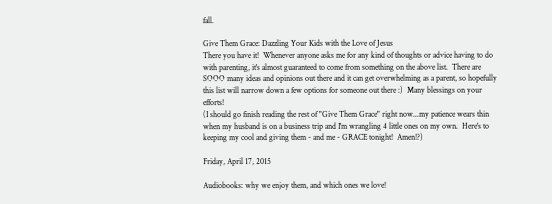fall.

Give Them Grace: Dazzling Your Kids with the Love of Jesus
There you have it!  Whenever anyone asks me for any kind of thoughts or advice having to do with parenting, it's almost guaranteed to come from something on the above list.  There are SOOO many ideas and opinions out there and it can get overwhelming as a parent, so hopefully this list will narrow down a few options for someone out there :)  Many blessings on your efforts!
(I should go finish reading the rest of "Give Them Grace" right now...my patience wears thin when my husband is on a business trip and I'm wrangling 4 little ones on my own.  Here's to keeping my cool and giving them - and me - GRACE tonight!  Amen!?)

Friday, April 17, 2015

Audiobooks: why we enjoy them, and which ones we love!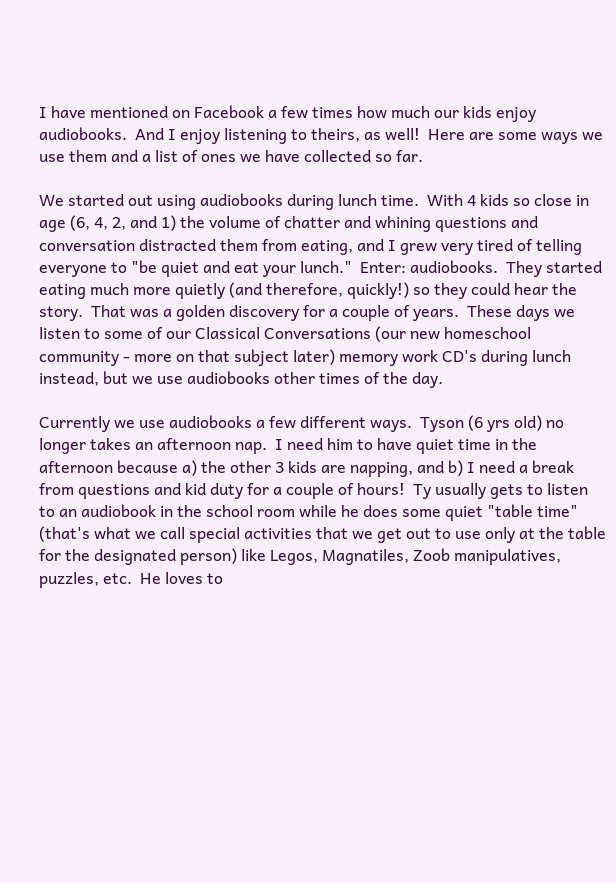I have mentioned on Facebook a few times how much our kids enjoy audiobooks.  And I enjoy listening to theirs, as well!  Here are some ways we use them and a list of ones we have collected so far.

We started out using audiobooks during lunch time.  With 4 kids so close in age (6, 4, 2, and 1) the volume of chatter and whining questions and conversation distracted them from eating, and I grew very tired of telling everyone to "be quiet and eat your lunch."  Enter: audiobooks.  They started eating much more quietly (and therefore, quickly!) so they could hear the story.  That was a golden discovery for a couple of years.  These days we listen to some of our Classical Conversations (our new homeschool community - more on that subject later) memory work CD's during lunch instead, but we use audiobooks other times of the day.

Currently we use audiobooks a few different ways.  Tyson (6 yrs old) no longer takes an afternoon nap.  I need him to have quiet time in the afternoon because a) the other 3 kids are napping, and b) I need a break from questions and kid duty for a couple of hours!  Ty usually gets to listen to an audiobook in the school room while he does some quiet "table time" (that's what we call special activities that we get out to use only at the table for the designated person) like Legos, Magnatiles, Zoob manipulatives, puzzles, etc.  He loves to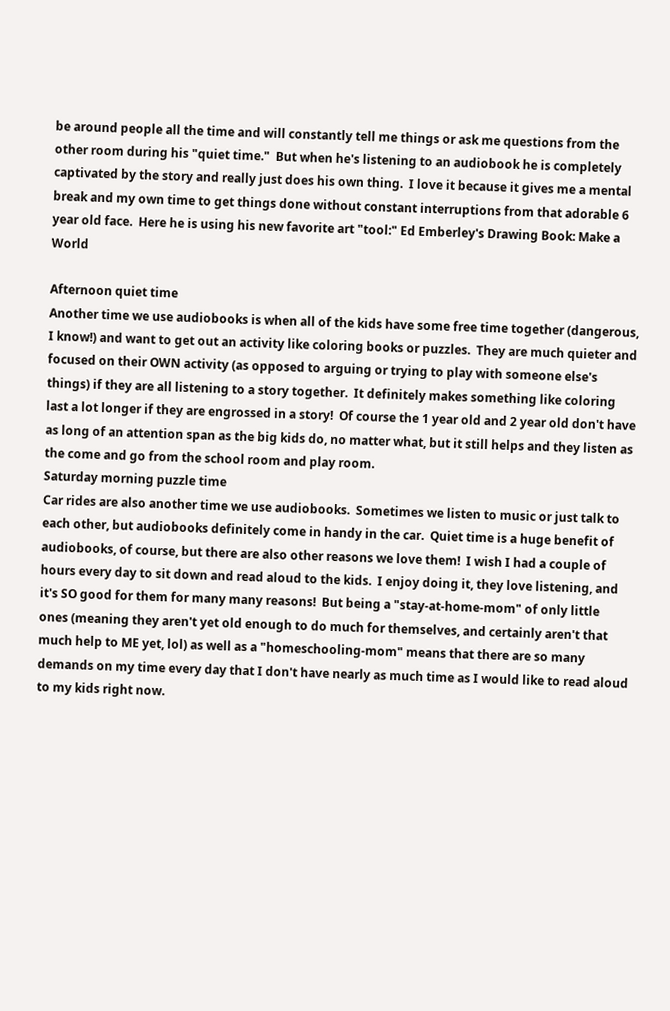be around people all the time and will constantly tell me things or ask me questions from the other room during his "quiet time."  But when he's listening to an audiobook he is completely captivated by the story and really just does his own thing.  I love it because it gives me a mental break and my own time to get things done without constant interruptions from that adorable 6 year old face.  Here he is using his new favorite art "tool:" Ed Emberley's Drawing Book: Make a World

Afternoon quiet time
Another time we use audiobooks is when all of the kids have some free time together (dangerous, I know!) and want to get out an activity like coloring books or puzzles.  They are much quieter and focused on their OWN activity (as opposed to arguing or trying to play with someone else's things) if they are all listening to a story together.  It definitely makes something like coloring last a lot longer if they are engrossed in a story!  Of course the 1 year old and 2 year old don't have as long of an attention span as the big kids do, no matter what, but it still helps and they listen as the come and go from the school room and play room.
Saturday morning puzzle time
Car rides are also another time we use audiobooks.  Sometimes we listen to music or just talk to each other, but audiobooks definitely come in handy in the car.  Quiet time is a huge benefit of audiobooks, of course, but there are also other reasons we love them!  I wish I had a couple of hours every day to sit down and read aloud to the kids.  I enjoy doing it, they love listening, and it's SO good for them for many many reasons!  But being a "stay-at-home-mom" of only little ones (meaning they aren't yet old enough to do much for themselves, and certainly aren't that much help to ME yet, lol) as well as a "homeschooling-mom" means that there are so many demands on my time every day that I don't have nearly as much time as I would like to read aloud to my kids right now.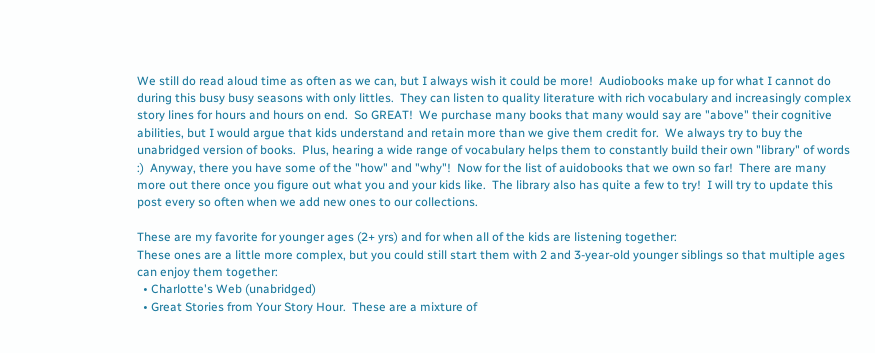We still do read aloud time as often as we can, but I always wish it could be more!  Audiobooks make up for what I cannot do during this busy busy seasons with only littles.  They can listen to quality literature with rich vocabulary and increasingly complex story lines for hours and hours on end.  So GREAT!  We purchase many books that many would say are "above" their cognitive abilities, but I would argue that kids understand and retain more than we give them credit for.  We always try to buy the unabridged version of books.  Plus, hearing a wide range of vocabulary helps them to constantly build their own "library" of words :)  Anyway, there you have some of the "how" and "why"!  Now for the list of auidobooks that we own so far!  There are many more out there once you figure out what you and your kids like.  The library also has quite a few to try!  I will try to update this post every so often when we add new ones to our collections.

These are my favorite for younger ages (2+ yrs) and for when all of the kids are listening together:
These ones are a little more complex, but you could still start them with 2 and 3-year-old younger siblings so that multiple ages can enjoy them together:
  • Charlotte's Web (unabridged)
  • Great Stories from Your Story Hour.  These are a mixture of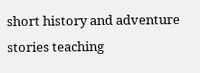short history and adventure stories teaching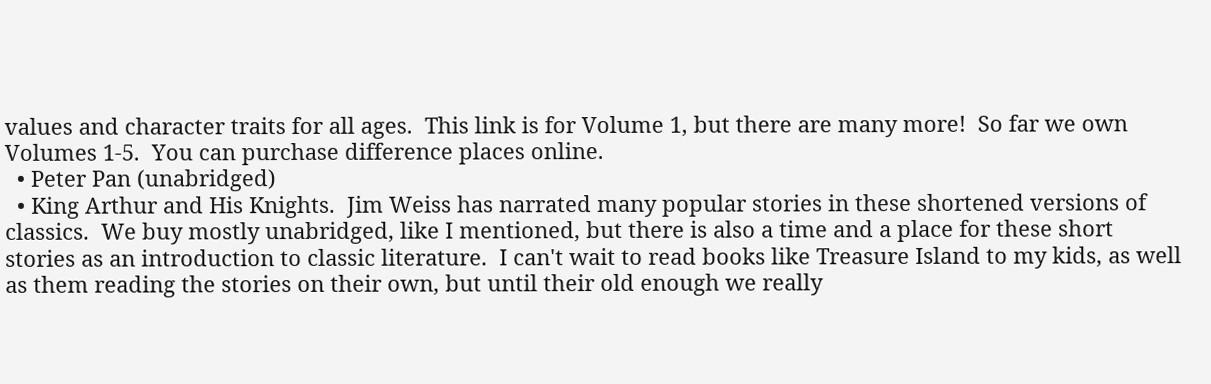values and character traits for all ages.  This link is for Volume 1, but there are many more!  So far we own Volumes 1-5.  You can purchase difference places online.
  • Peter Pan (unabridged)
  • King Arthur and His Knights.  Jim Weiss has narrated many popular stories in these shortened versions of classics.  We buy mostly unabridged, like I mentioned, but there is also a time and a place for these short stories as an introduction to classic literature.  I can't wait to read books like Treasure Island to my kids, as well as them reading the stories on their own, but until their old enough we really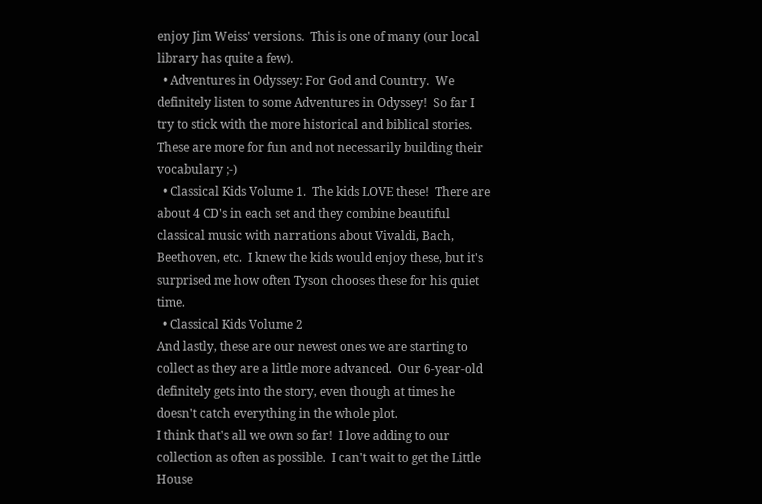enjoy Jim Weiss' versions.  This is one of many (our local library has quite a few).
  • Adventures in Odyssey: For God and Country.  We definitely listen to some Adventures in Odyssey!  So far I try to stick with the more historical and biblical stories.  These are more for fun and not necessarily building their vocabulary ;-)
  • Classical Kids Volume 1.  The kids LOVE these!  There are about 4 CD's in each set and they combine beautiful classical music with narrations about Vivaldi, Bach, Beethoven, etc.  I knew the kids would enjoy these, but it's surprised me how often Tyson chooses these for his quiet time.
  • Classical Kids Volume 2
And lastly, these are our newest ones we are starting to collect as they are a little more advanced.  Our 6-year-old definitely gets into the story, even though at times he doesn't catch everything in the whole plot.
I think that's all we own so far!  I love adding to our collection as often as possible.  I can't wait to get the Little House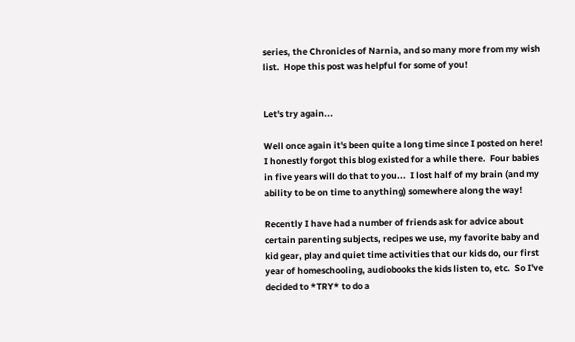series, the Chronicles of Narnia, and so many more from my wish list.  Hope this post was helpful for some of you!


Let's try again...

Well once again it's been quite a long time since I posted on here!  I honestly forgot this blog existed for a while there.  Four babies in five years will do that to you...  I lost half of my brain (and my ability to be on time to anything) somewhere along the way!

Recently I have had a number of friends ask for advice about certain parenting subjects, recipes we use, my favorite baby and kid gear, play and quiet time activities that our kids do, our first year of homeschooling, audiobooks the kids listen to, etc.  So I've decided to *TRY* to do a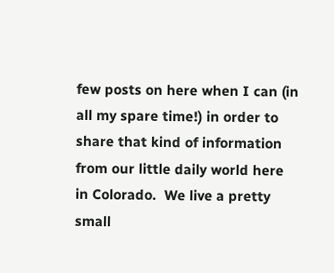few posts on here when I can (in all my spare time!) in order to share that kind of information from our little daily world here in Colorado.  We live a pretty small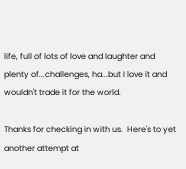life, full of lots of love and laughter and plenty of...challenges, ha...but I love it and wouldn't trade it for the world.

Thanks for checking in with us.  Here's to yet another attempt at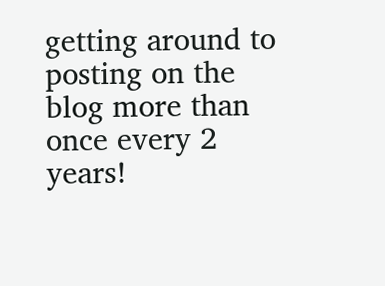getting around to posting on the blog more than once every 2 years!